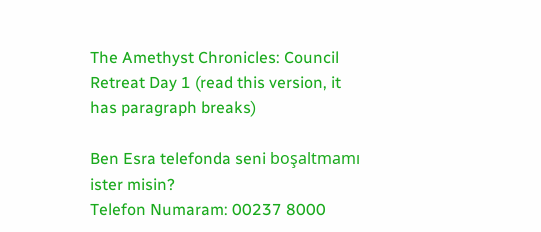The Amethyst Chronicles: Council Retreat Day 1 (read this version, it has paragraph breaks)

Ben Esra telefonda seni boşaltmamı ister misin?
Telefon Numaram: 00237 8000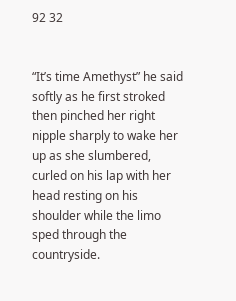92 32


“It’s time Amethyst” he said softly as he first stroked then pinched her right nipple sharply to wake her up as she slumbered, curled on his lap with her head resting on his shoulder while the limo sped through the countryside.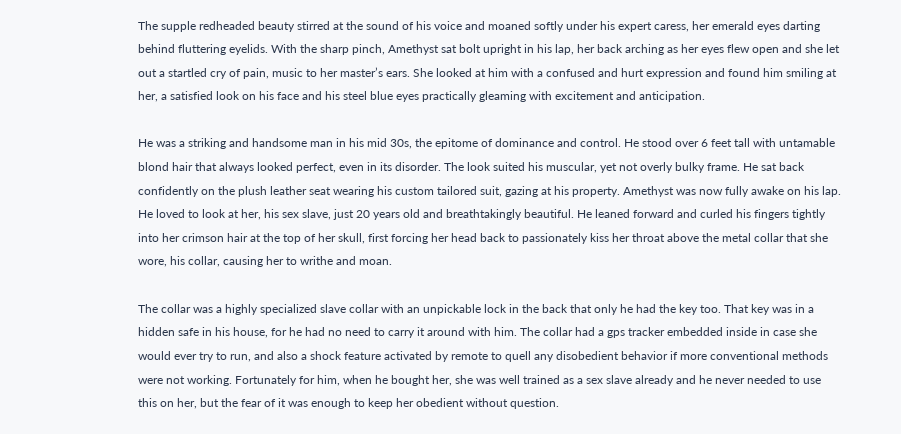The supple redheaded beauty stirred at the sound of his voice and moaned softly under his expert caress, her emerald eyes darting behind fluttering eyelids. With the sharp pinch, Amethyst sat bolt upright in his lap, her back arching as her eyes flew open and she let out a startled cry of pain, music to her master’s ears. She looked at him with a confused and hurt expression and found him smiling at her, a satisfied look on his face and his steel blue eyes practically gleaming with excitement and anticipation.

He was a striking and handsome man in his mid 30s, the epitome of dominance and control. He stood over 6 feet tall with untamable blond hair that always looked perfect, even in its disorder. The look suited his muscular, yet not overly bulky frame. He sat back confidently on the plush leather seat wearing his custom tailored suit, gazing at his property. Amethyst was now fully awake on his lap. He loved to look at her, his sex slave, just 20 years old and breathtakingly beautiful. He leaned forward and curled his fingers tightly into her crimson hair at the top of her skull, first forcing her head back to passionately kiss her throat above the metal collar that she wore, his collar, causing her to writhe and moan.

The collar was a highly specialized slave collar with an unpickable lock in the back that only he had the key too. That key was in a hidden safe in his house, for he had no need to carry it around with him. The collar had a gps tracker embedded inside in case she would ever try to run, and also a shock feature activated by remote to quell any disobedient behavior if more conventional methods were not working. Fortunately for him, when he bought her, she was well trained as a sex slave already and he never needed to use this on her, but the fear of it was enough to keep her obedient without question.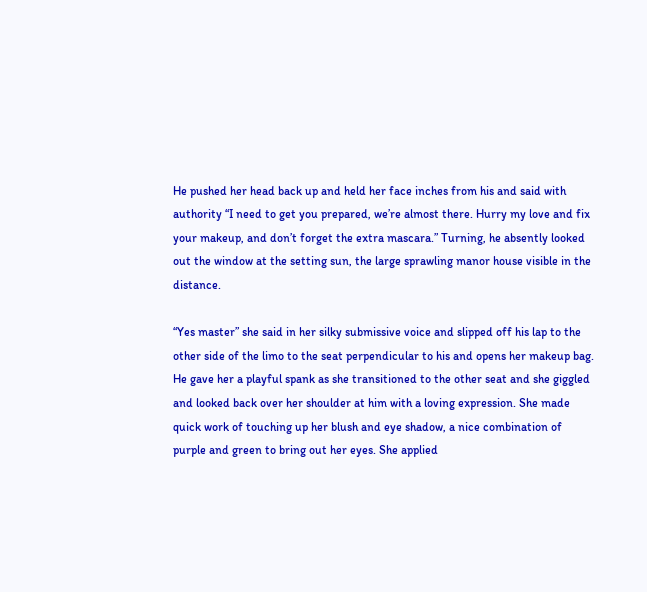He pushed her head back up and held her face inches from his and said with authority “I need to get you prepared, we’re almost there. Hurry my love and fix your makeup, and don’t forget the extra mascara.” Turning, he absently looked out the window at the setting sun, the large sprawling manor house visible in the distance.

“Yes master” she said in her silky submissive voice and slipped off his lap to the other side of the limo to the seat perpendicular to his and opens her makeup bag. He gave her a playful spank as she transitioned to the other seat and she giggled and looked back over her shoulder at him with a loving expression. She made quick work of touching up her blush and eye shadow, a nice combination of purple and green to bring out her eyes. She applied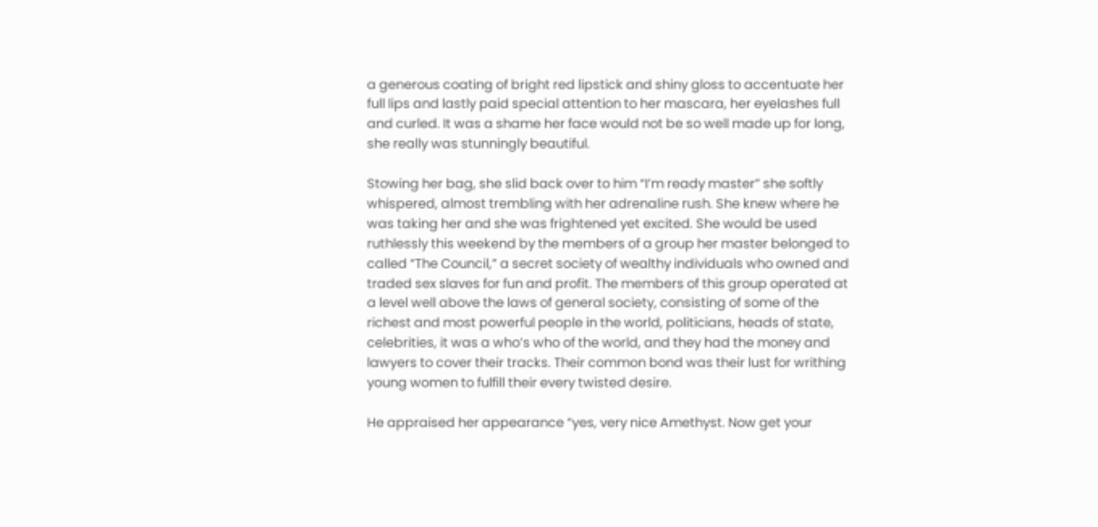a generous coating of bright red lipstick and shiny gloss to accentuate her full lips and lastly paid special attention to her mascara, her eyelashes full and curled. It was a shame her face would not be so well made up for long, she really was stunningly beautiful.

Stowing her bag, she slid back over to him “I’m ready master” she softly whispered, almost trembling with her adrenaline rush. She knew where he was taking her and she was frightened yet excited. She would be used ruthlessly this weekend by the members of a group her master belonged to called “The Council,” a secret society of wealthy individuals who owned and traded sex slaves for fun and profit. The members of this group operated at a level well above the laws of general society, consisting of some of the richest and most powerful people in the world, politicians, heads of state, celebrities, it was a who’s who of the world, and they had the money and lawyers to cover their tracks. Their common bond was their lust for writhing young women to fulfill their every twisted desire.

He appraised her appearance “yes, very nice Amethyst. Now get your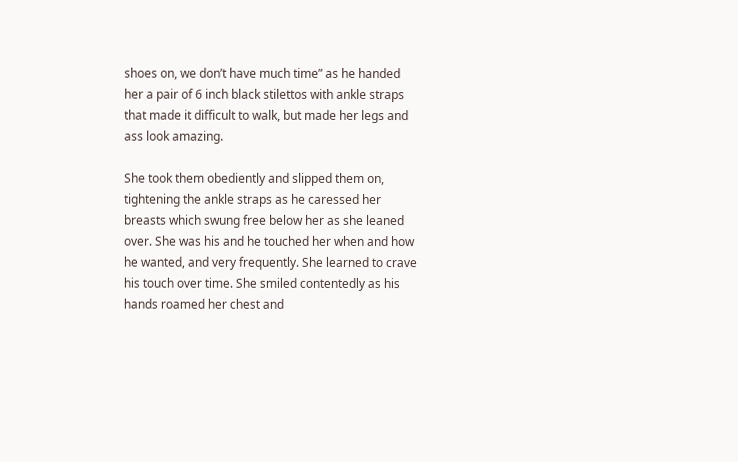shoes on, we don’t have much time” as he handed her a pair of 6 inch black stilettos with ankle straps that made it difficult to walk, but made her legs and ass look amazing.

She took them obediently and slipped them on, tightening the ankle straps as he caressed her breasts which swung free below her as she leaned over. She was his and he touched her when and how he wanted, and very frequently. She learned to crave his touch over time. She smiled contentedly as his hands roamed her chest and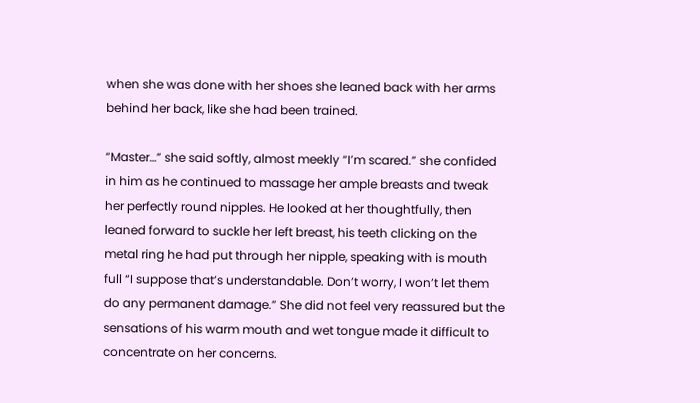when she was done with her shoes she leaned back with her arms behind her back, like she had been trained.

“Master…” she said softly, almost meekly “I’m scared.” she confided in him as he continued to massage her ample breasts and tweak her perfectly round nipples. He looked at her thoughtfully, then leaned forward to suckle her left breast, his teeth clicking on the metal ring he had put through her nipple, speaking with is mouth full “I suppose that’s understandable. Don’t worry, I won’t let them do any permanent damage.” She did not feel very reassured but the sensations of his warm mouth and wet tongue made it difficult to concentrate on her concerns.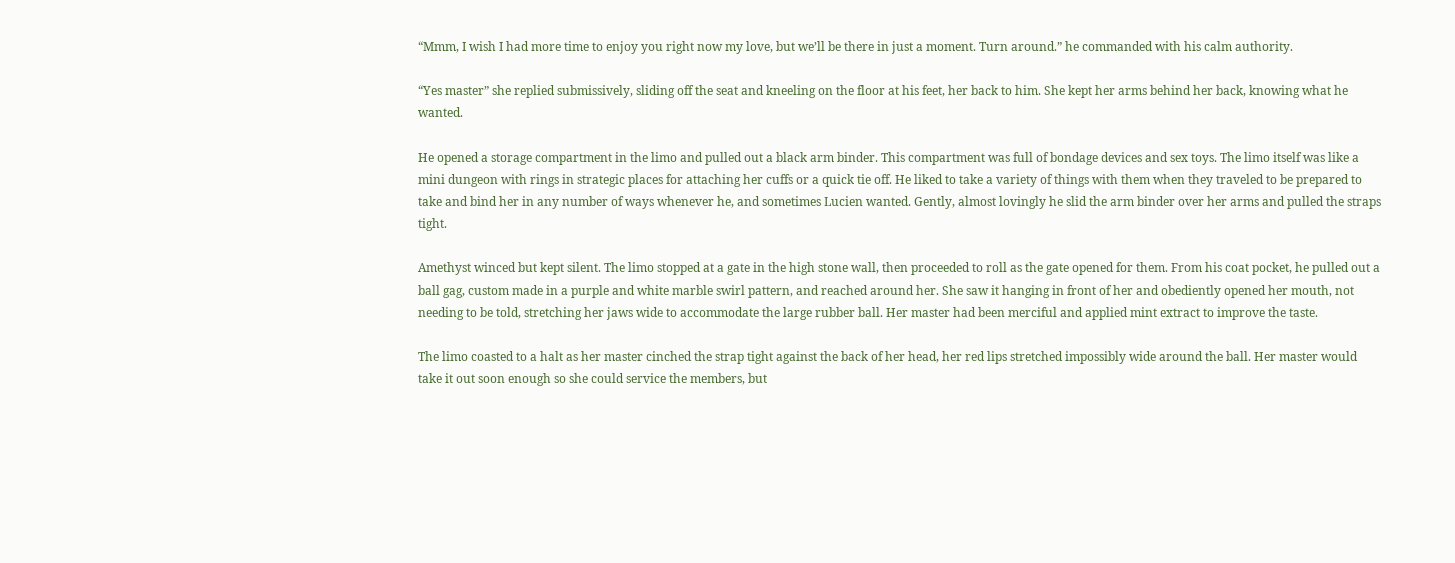“Mmm, I wish I had more time to enjoy you right now my love, but we’ll be there in just a moment. Turn around.” he commanded with his calm authority.

“Yes master” she replied submissively, sliding off the seat and kneeling on the floor at his feet, her back to him. She kept her arms behind her back, knowing what he wanted.

He opened a storage compartment in the limo and pulled out a black arm binder. This compartment was full of bondage devices and sex toys. The limo itself was like a mini dungeon with rings in strategic places for attaching her cuffs or a quick tie off. He liked to take a variety of things with them when they traveled to be prepared to take and bind her in any number of ways whenever he, and sometimes Lucien wanted. Gently, almost lovingly he slid the arm binder over her arms and pulled the straps tight.

Amethyst winced but kept silent. The limo stopped at a gate in the high stone wall, then proceeded to roll as the gate opened for them. From his coat pocket, he pulled out a ball gag, custom made in a purple and white marble swirl pattern, and reached around her. She saw it hanging in front of her and obediently opened her mouth, not needing to be told, stretching her jaws wide to accommodate the large rubber ball. Her master had been merciful and applied mint extract to improve the taste.

The limo coasted to a halt as her master cinched the strap tight against the back of her head, her red lips stretched impossibly wide around the ball. Her master would take it out soon enough so she could service the members, but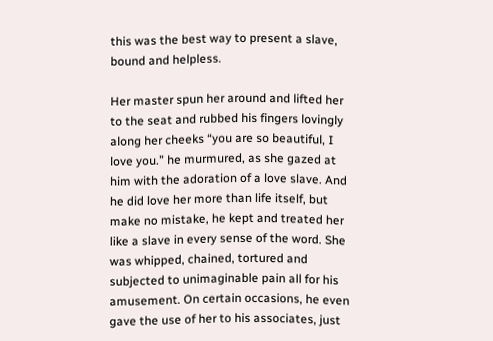this was the best way to present a slave, bound and helpless.

Her master spun her around and lifted her to the seat and rubbed his fingers lovingly along her cheeks “you are so beautiful, I love you.” he murmured, as she gazed at him with the adoration of a love slave. And he did love her more than life itself, but make no mistake, he kept and treated her like a slave in every sense of the word. She was whipped, chained, tortured and subjected to unimaginable pain all for his amusement. On certain occasions, he even gave the use of her to his associates, just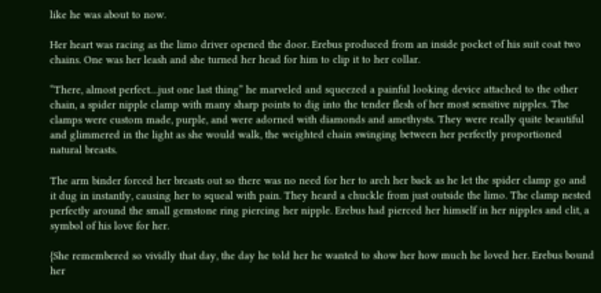like he was about to now.

Her heart was racing as the limo driver opened the door. Erebus produced from an inside pocket of his suit coat two chains. One was her leash and she turned her head for him to clip it to her collar.

“There, almost perfect…just one last thing” he marveled and squeezed a painful looking device attached to the other chain, a spider nipple clamp with many sharp points to dig into the tender flesh of her most sensitive nipples. The clamps were custom made, purple, and were adorned with diamonds and amethysts. They were really quite beautiful and glimmered in the light as she would walk, the weighted chain swinging between her perfectly proportioned natural breasts.

The arm binder forced her breasts out so there was no need for her to arch her back as he let the spider clamp go and it dug in instantly, causing her to squeal with pain. They heard a chuckle from just outside the limo. The clamp nested perfectly around the small gemstone ring piercing her nipple. Erebus had pierced her himself in her nipples and clit, a symbol of his love for her.

{She remembered so vividly that day, the day he told her he wanted to show her how much he loved her. Erebus bound her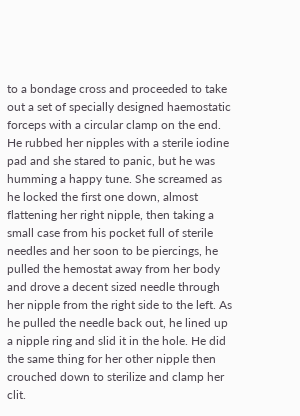to a bondage cross and proceeded to take out a set of specially designed haemostatic forceps with a circular clamp on the end. He rubbed her nipples with a sterile iodine pad and she stared to panic, but he was humming a happy tune. She screamed as he locked the first one down, almost flattening her right nipple, then taking a small case from his pocket full of sterile needles and her soon to be piercings, he pulled the hemostat away from her body and drove a decent sized needle through her nipple from the right side to the left. As he pulled the needle back out, he lined up a nipple ring and slid it in the hole. He did the same thing for her other nipple then crouched down to sterilize and clamp her clit.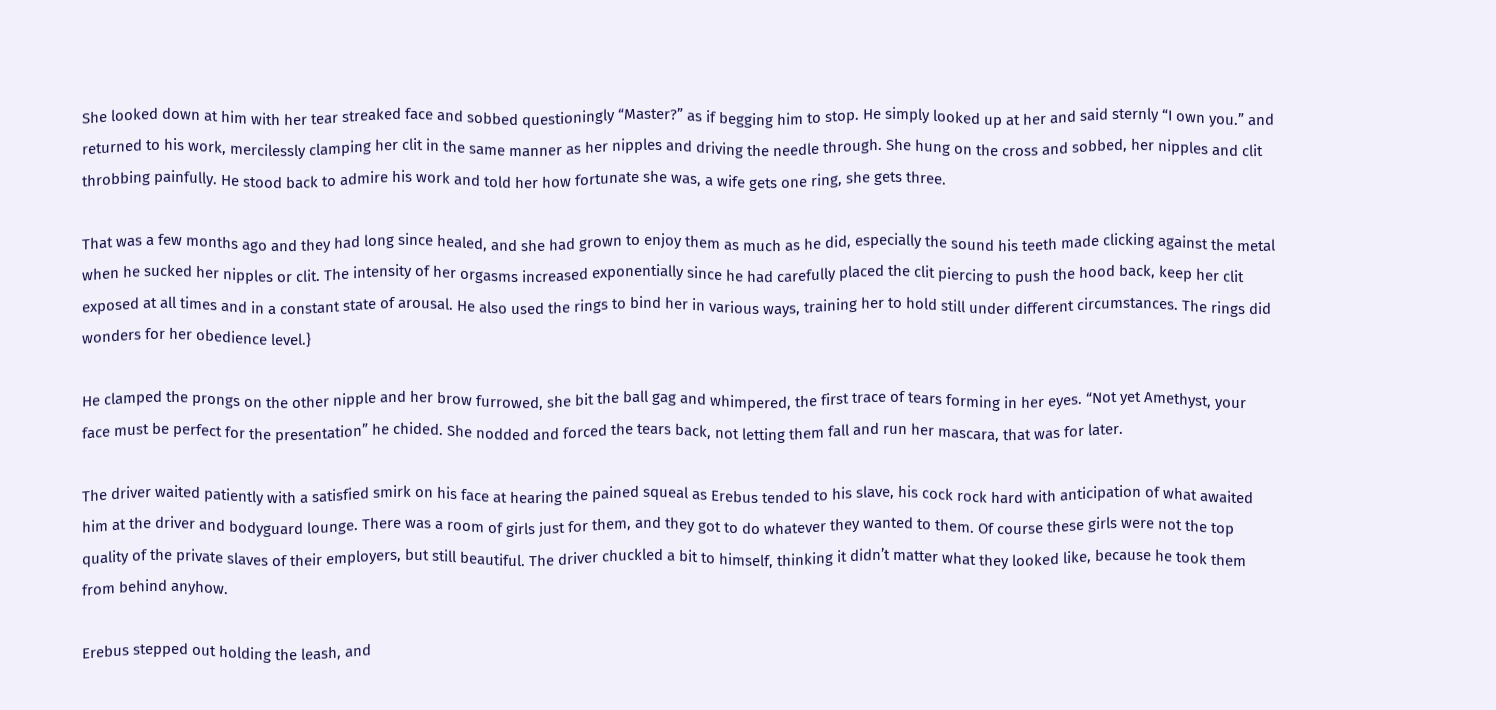She looked down at him with her tear streaked face and sobbed questioningly “Master?” as if begging him to stop. He simply looked up at her and said sternly “I own you.” and returned to his work, mercilessly clamping her clit in the same manner as her nipples and driving the needle through. She hung on the cross and sobbed, her nipples and clit throbbing painfully. He stood back to admire his work and told her how fortunate she was, a wife gets one ring, she gets three.

That was a few months ago and they had long since healed, and she had grown to enjoy them as much as he did, especially the sound his teeth made clicking against the metal when he sucked her nipples or clit. The intensity of her orgasms increased exponentially since he had carefully placed the clit piercing to push the hood back, keep her clit exposed at all times and in a constant state of arousal. He also used the rings to bind her in various ways, training her to hold still under different circumstances. The rings did wonders for her obedience level.}

He clamped the prongs on the other nipple and her brow furrowed, she bit the ball gag and whimpered, the first trace of tears forming in her eyes. “Not yet Amethyst, your face must be perfect for the presentation” he chided. She nodded and forced the tears back, not letting them fall and run her mascara, that was for later.

The driver waited patiently with a satisfied smirk on his face at hearing the pained squeal as Erebus tended to his slave, his cock rock hard with anticipation of what awaited him at the driver and bodyguard lounge. There was a room of girls just for them, and they got to do whatever they wanted to them. Of course these girls were not the top quality of the private slaves of their employers, but still beautiful. The driver chuckled a bit to himself, thinking it didn’t matter what they looked like, because he took them from behind anyhow.

Erebus stepped out holding the leash, and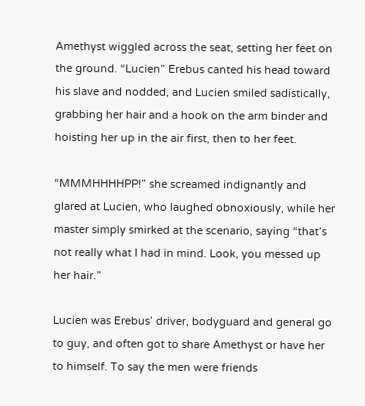Amethyst wiggled across the seat, setting her feet on the ground. “Lucien” Erebus canted his head toward his slave and nodded, and Lucien smiled sadistically, grabbing her hair and a hook on the arm binder and hoisting her up in the air first, then to her feet.

“MMMHHHHPP!” she screamed indignantly and glared at Lucien, who laughed obnoxiously, while her master simply smirked at the scenario, saying “that’s not really what I had in mind. Look, you messed up her hair.”

Lucien was Erebus’ driver, bodyguard and general go to guy, and often got to share Amethyst or have her to himself. To say the men were friends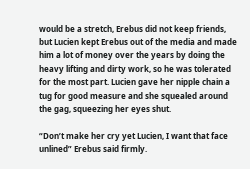would be a stretch, Erebus did not keep friends, but Lucien kept Erebus out of the media and made him a lot of money over the years by doing the heavy lifting and dirty work, so he was tolerated for the most part. Lucien gave her nipple chain a tug for good measure and she squealed around the gag, squeezing her eyes shut.

“Don’t make her cry yet Lucien, I want that face unlined” Erebus said firmly.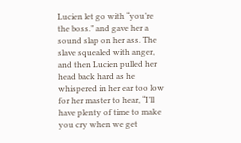Lucien let go with “you’re the boss.” and gave her a sound slap on her ass. The slave squealed with anger, and then Lucien pulled her head back hard as he whispered in her ear too low for her master to hear, “I’ll have plenty of time to make you cry when we get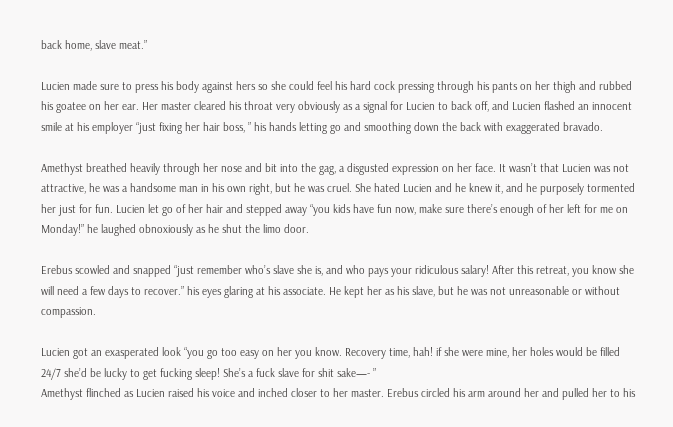back home, slave meat.”

Lucien made sure to press his body against hers so she could feel his hard cock pressing through his pants on her thigh and rubbed his goatee on her ear. Her master cleared his throat very obviously as a signal for Lucien to back off, and Lucien flashed an innocent smile at his employer “just fixing her hair boss, ” his hands letting go and smoothing down the back with exaggerated bravado.

Amethyst breathed heavily through her nose and bit into the gag, a disgusted expression on her face. It wasn’t that Lucien was not attractive, he was a handsome man in his own right, but he was cruel. She hated Lucien and he knew it, and he purposely tormented her just for fun. Lucien let go of her hair and stepped away “you kids have fun now, make sure there’s enough of her left for me on Monday!” he laughed obnoxiously as he shut the limo door.

Erebus scowled and snapped “just remember who’s slave she is, and who pays your ridiculous salary! After this retreat, you know she will need a few days to recover.” his eyes glaring at his associate. He kept her as his slave, but he was not unreasonable or without compassion.

Lucien got an exasperated look “you go too easy on her you know. Recovery time, hah! if she were mine, her holes would be filled 24/7 she’d be lucky to get fucking sleep! She’s a fuck slave for shit sake—- ”
Amethyst flinched as Lucien raised his voice and inched closer to her master. Erebus circled his arm around her and pulled her to his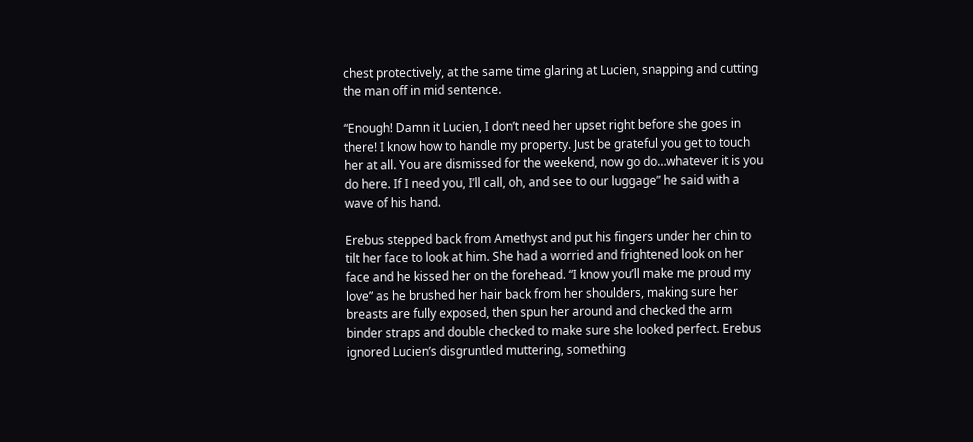chest protectively, at the same time glaring at Lucien, snapping and cutting the man off in mid sentence.

“Enough! Damn it Lucien, I don’t need her upset right before she goes in there! I know how to handle my property. Just be grateful you get to touch her at all. You are dismissed for the weekend, now go do…whatever it is you do here. If I need you, I’ll call, oh, and see to our luggage” he said with a wave of his hand.

Erebus stepped back from Amethyst and put his fingers under her chin to tilt her face to look at him. She had a worried and frightened look on her face and he kissed her on the forehead. “I know you’ll make me proud my love” as he brushed her hair back from her shoulders, making sure her breasts are fully exposed, then spun her around and checked the arm binder straps and double checked to make sure she looked perfect. Erebus ignored Lucien’s disgruntled muttering, something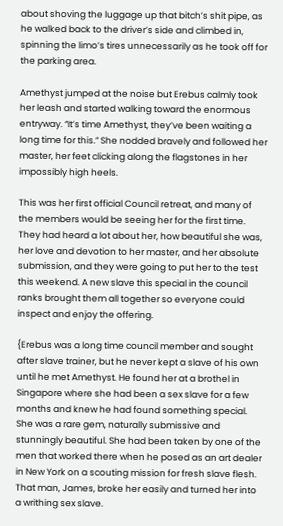about shoving the luggage up that bitch’s shit pipe, as he walked back to the driver’s side and climbed in, spinning the limo’s tires unnecessarily as he took off for the parking area.

Amethyst jumped at the noise but Erebus calmly took her leash and started walking toward the enormous entryway. “It’s time Amethyst, they’ve been waiting a long time for this.” She nodded bravely and followed her master, her feet clicking along the flagstones in her impossibly high heels.

This was her first official Council retreat, and many of the members would be seeing her for the first time. They had heard a lot about her, how beautiful she was, her love and devotion to her master, and her absolute submission, and they were going to put her to the test this weekend. A new slave this special in the council ranks brought them all together so everyone could inspect and enjoy the offering.

{Erebus was a long time council member and sought after slave trainer, but he never kept a slave of his own until he met Amethyst. He found her at a brothel in Singapore where she had been a sex slave for a few months and knew he had found something special. She was a rare gem, naturally submissive and stunningly beautiful. She had been taken by one of the men that worked there when he posed as an art dealer in New York on a scouting mission for fresh slave flesh. That man, James, broke her easily and turned her into a writhing sex slave.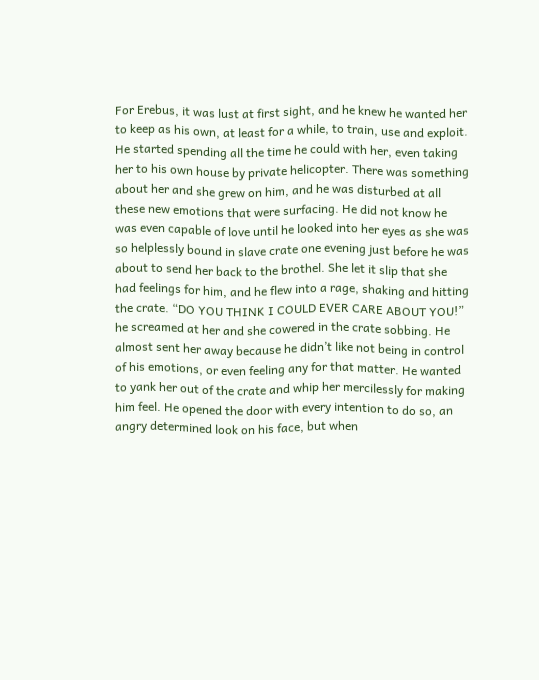For Erebus, it was lust at first sight, and he knew he wanted her to keep as his own, at least for a while, to train, use and exploit. He started spending all the time he could with her, even taking her to his own house by private helicopter. There was something about her and she grew on him, and he was disturbed at all these new emotions that were surfacing. He did not know he was even capable of love until he looked into her eyes as she was so helplessly bound in slave crate one evening just before he was about to send her back to the brothel. She let it slip that she had feelings for him, and he flew into a rage, shaking and hitting the crate. “DO YOU THINK I COULD EVER CARE ABOUT YOU!” he screamed at her and she cowered in the crate sobbing. He almost sent her away because he didn’t like not being in control of his emotions, or even feeling any for that matter. He wanted to yank her out of the crate and whip her mercilessly for making him feel. He opened the door with every intention to do so, an angry determined look on his face, but when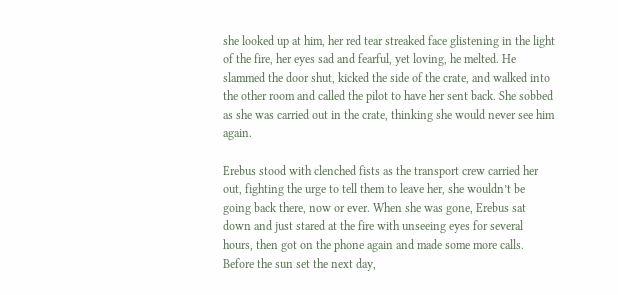she looked up at him, her red tear streaked face glistening in the light of the fire, her eyes sad and fearful, yet loving, he melted. He slammed the door shut, kicked the side of the crate, and walked into the other room and called the pilot to have her sent back. She sobbed as she was carried out in the crate, thinking she would never see him again.

Erebus stood with clenched fists as the transport crew carried her out, fighting the urge to tell them to leave her, she wouldn’t be going back there, now or ever. When she was gone, Erebus sat down and just stared at the fire with unseeing eyes for several hours, then got on the phone again and made some more calls. Before the sun set the next day,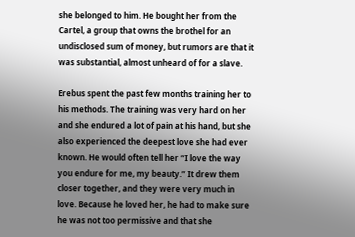she belonged to him. He bought her from the Cartel, a group that owns the brothel for an undisclosed sum of money, but rumors are that it was substantial, almost unheard of for a slave.

Erebus spent the past few months training her to his methods. The training was very hard on her and she endured a lot of pain at his hand, but she also experienced the deepest love she had ever known. He would often tell her “I love the way you endure for me, my beauty.” It drew them closer together, and they were very much in love. Because he loved her, he had to make sure he was not too permissive and that she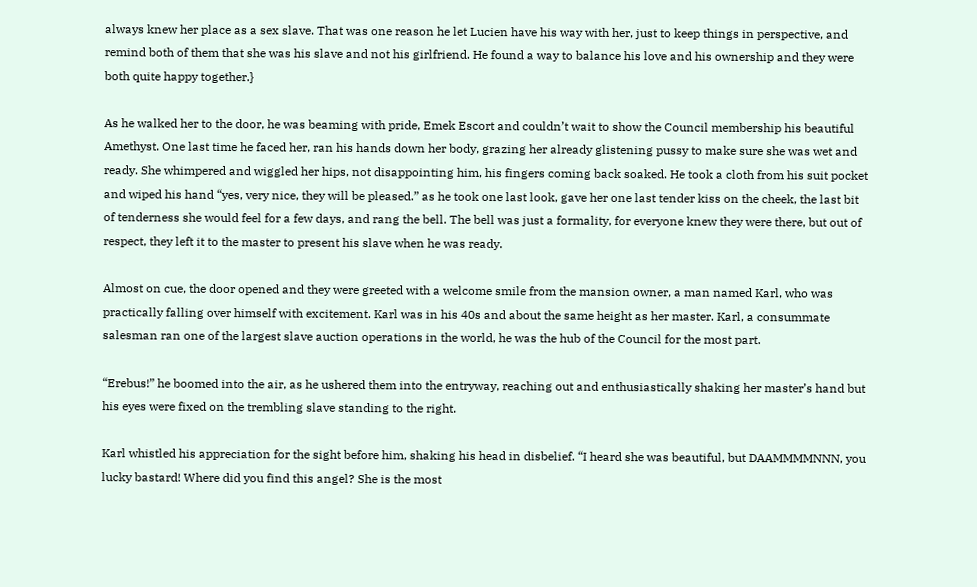always knew her place as a sex slave. That was one reason he let Lucien have his way with her, just to keep things in perspective, and remind both of them that she was his slave and not his girlfriend. He found a way to balance his love and his ownership and they were both quite happy together.}

As he walked her to the door, he was beaming with pride, Emek Escort and couldn’t wait to show the Council membership his beautiful Amethyst. One last time he faced her, ran his hands down her body, grazing her already glistening pussy to make sure she was wet and ready. She whimpered and wiggled her hips, not disappointing him, his fingers coming back soaked. He took a cloth from his suit pocket and wiped his hand “yes, very nice, they will be pleased.” as he took one last look, gave her one last tender kiss on the cheek, the last bit of tenderness she would feel for a few days, and rang the bell. The bell was just a formality, for everyone knew they were there, but out of respect, they left it to the master to present his slave when he was ready.

Almost on cue, the door opened and they were greeted with a welcome smile from the mansion owner, a man named Karl, who was practically falling over himself with excitement. Karl was in his 40s and about the same height as her master. Karl, a consummate salesman ran one of the largest slave auction operations in the world, he was the hub of the Council for the most part.

“Erebus!” he boomed into the air, as he ushered them into the entryway, reaching out and enthusiastically shaking her master’s hand but his eyes were fixed on the trembling slave standing to the right.

Karl whistled his appreciation for the sight before him, shaking his head in disbelief. “I heard she was beautiful, but DAAMMMMNNN, you lucky bastard! Where did you find this angel? She is the most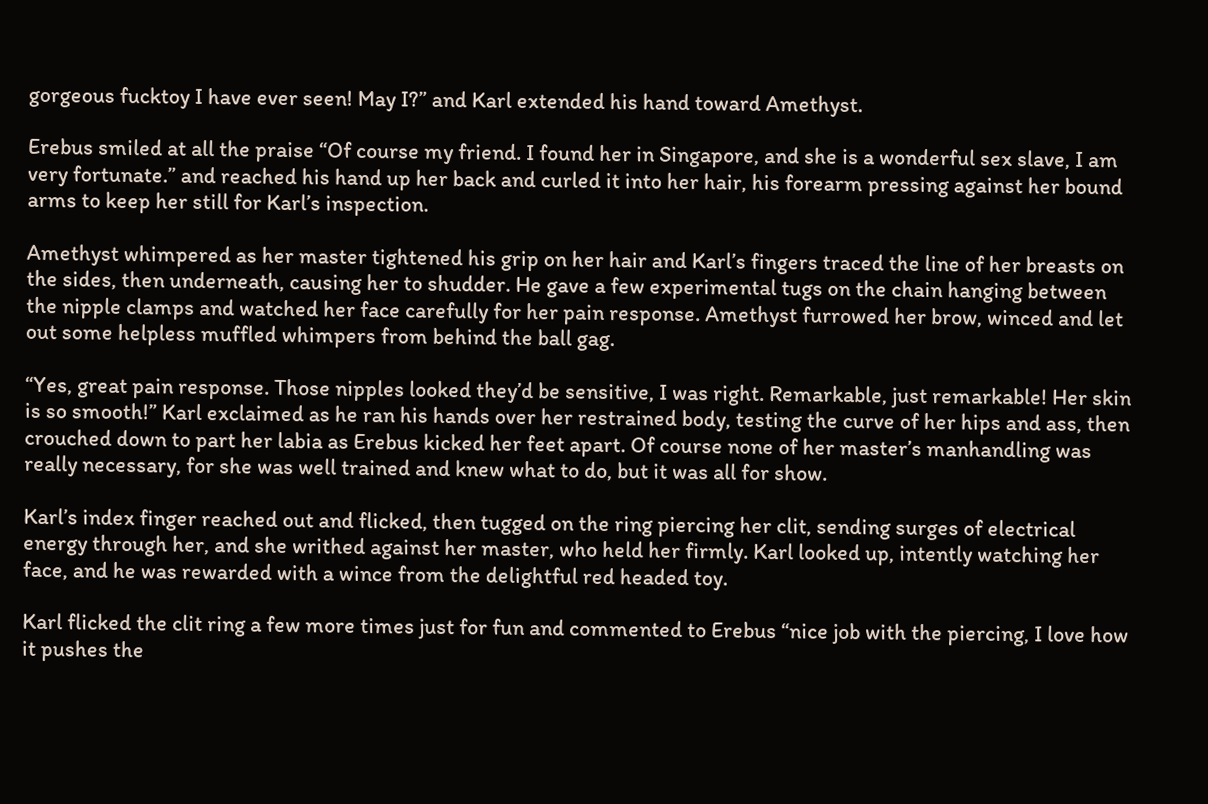gorgeous fucktoy I have ever seen! May I?” and Karl extended his hand toward Amethyst.

Erebus smiled at all the praise “Of course my friend. I found her in Singapore, and she is a wonderful sex slave, I am very fortunate.” and reached his hand up her back and curled it into her hair, his forearm pressing against her bound arms to keep her still for Karl’s inspection.

Amethyst whimpered as her master tightened his grip on her hair and Karl’s fingers traced the line of her breasts on the sides, then underneath, causing her to shudder. He gave a few experimental tugs on the chain hanging between the nipple clamps and watched her face carefully for her pain response. Amethyst furrowed her brow, winced and let out some helpless muffled whimpers from behind the ball gag.

“Yes, great pain response. Those nipples looked they’d be sensitive, I was right. Remarkable, just remarkable! Her skin is so smooth!” Karl exclaimed as he ran his hands over her restrained body, testing the curve of her hips and ass, then crouched down to part her labia as Erebus kicked her feet apart. Of course none of her master’s manhandling was really necessary, for she was well trained and knew what to do, but it was all for show.

Karl’s index finger reached out and flicked, then tugged on the ring piercing her clit, sending surges of electrical energy through her, and she writhed against her master, who held her firmly. Karl looked up, intently watching her face, and he was rewarded with a wince from the delightful red headed toy.

Karl flicked the clit ring a few more times just for fun and commented to Erebus “nice job with the piercing, I love how it pushes the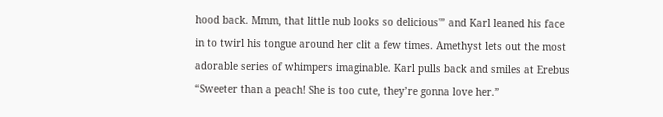hood back. Mmm, that little nub looks so delicious'” and Karl leaned his face in to twirl his tongue around her clit a few times. Amethyst lets out the most adorable series of whimpers imaginable. Karl pulls back and smiles at Erebus “Sweeter than a peach! She is too cute, they’re gonna love her.”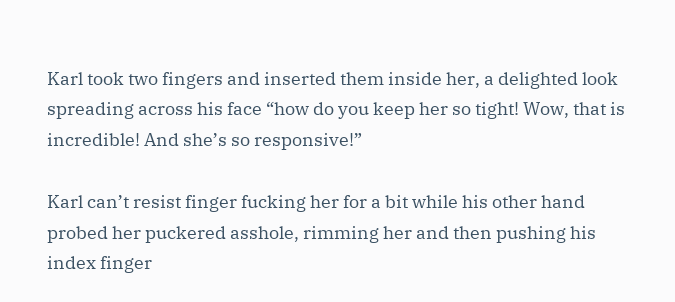Karl took two fingers and inserted them inside her, a delighted look spreading across his face “how do you keep her so tight! Wow, that is incredible! And she’s so responsive!”

Karl can’t resist finger fucking her for a bit while his other hand probed her puckered asshole, rimming her and then pushing his index finger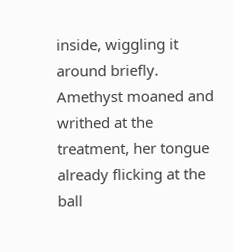inside, wiggling it around briefly. Amethyst moaned and writhed at the treatment, her tongue already flicking at the ball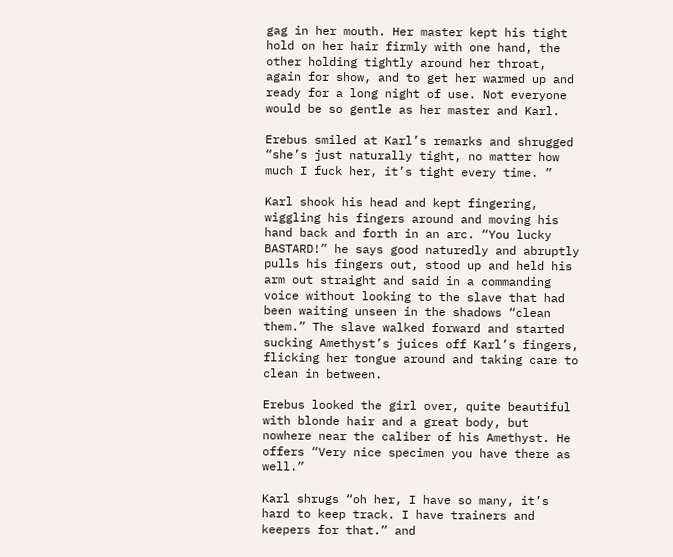gag in her mouth. Her master kept his tight hold on her hair firmly with one hand, the other holding tightly around her throat, again for show, and to get her warmed up and ready for a long night of use. Not everyone would be so gentle as her master and Karl.

Erebus smiled at Karl’s remarks and shrugged “she’s just naturally tight, no matter how much I fuck her, it’s tight every time. ”

Karl shook his head and kept fingering, wiggling his fingers around and moving his hand back and forth in an arc. “You lucky BASTARD!” he says good naturedly and abruptly pulls his fingers out, stood up and held his arm out straight and said in a commanding voice without looking to the slave that had been waiting unseen in the shadows “clean them.” The slave walked forward and started sucking Amethyst’s juices off Karl’s fingers, flicking her tongue around and taking care to clean in between.

Erebus looked the girl over, quite beautiful with blonde hair and a great body, but nowhere near the caliber of his Amethyst. He offers “Very nice specimen you have there as well.”

Karl shrugs “oh her, I have so many, it’s hard to keep track. I have trainers and keepers for that.” and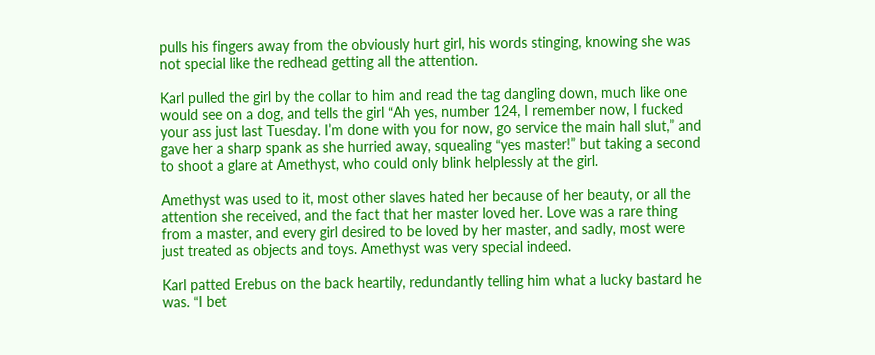pulls his fingers away from the obviously hurt girl, his words stinging, knowing she was not special like the redhead getting all the attention.

Karl pulled the girl by the collar to him and read the tag dangling down, much like one would see on a dog, and tells the girl “Ah yes, number 124, I remember now, I fucked your ass just last Tuesday. I’m done with you for now, go service the main hall slut,” and gave her a sharp spank as she hurried away, squealing “yes master!” but taking a second to shoot a glare at Amethyst, who could only blink helplessly at the girl.

Amethyst was used to it, most other slaves hated her because of her beauty, or all the attention she received, and the fact that her master loved her. Love was a rare thing from a master, and every girl desired to be loved by her master, and sadly, most were just treated as objects and toys. Amethyst was very special indeed.

Karl patted Erebus on the back heartily, redundantly telling him what a lucky bastard he was. “I bet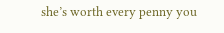she’s worth every penny you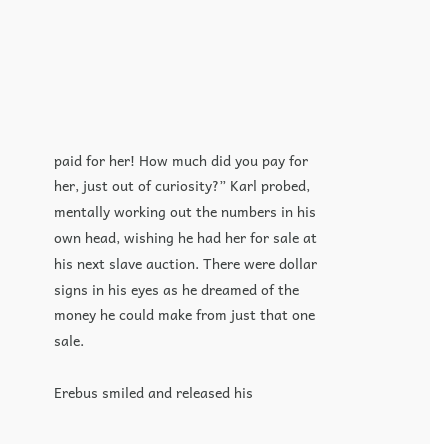paid for her! How much did you pay for her, just out of curiosity?” Karl probed, mentally working out the numbers in his own head, wishing he had her for sale at his next slave auction. There were dollar signs in his eyes as he dreamed of the money he could make from just that one sale.

Erebus smiled and released his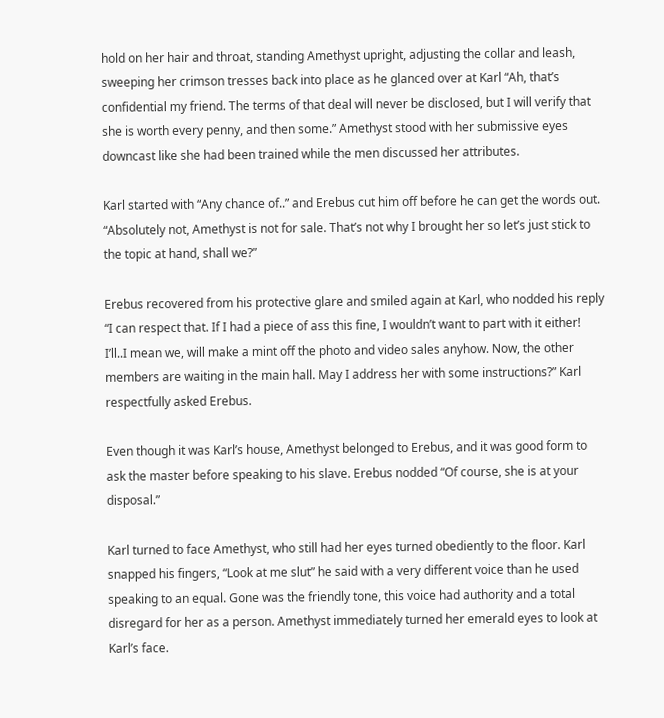hold on her hair and throat, standing Amethyst upright, adjusting the collar and leash, sweeping her crimson tresses back into place as he glanced over at Karl “Ah, that’s confidential my friend. The terms of that deal will never be disclosed, but I will verify that she is worth every penny, and then some.” Amethyst stood with her submissive eyes downcast like she had been trained while the men discussed her attributes.

Karl started with “Any chance of..” and Erebus cut him off before he can get the words out. “Absolutely not, Amethyst is not for sale. That’s not why I brought her so let’s just stick to the topic at hand, shall we?”

Erebus recovered from his protective glare and smiled again at Karl, who nodded his reply “I can respect that. If I had a piece of ass this fine, I wouldn’t want to part with it either! I’ll..I mean we, will make a mint off the photo and video sales anyhow. Now, the other members are waiting in the main hall. May I address her with some instructions?” Karl respectfully asked Erebus.

Even though it was Karl’s house, Amethyst belonged to Erebus, and it was good form to ask the master before speaking to his slave. Erebus nodded “Of course, she is at your disposal.”

Karl turned to face Amethyst, who still had her eyes turned obediently to the floor. Karl snapped his fingers, “Look at me slut” he said with a very different voice than he used speaking to an equal. Gone was the friendly tone, this voice had authority and a total disregard for her as a person. Amethyst immediately turned her emerald eyes to look at Karl’s face.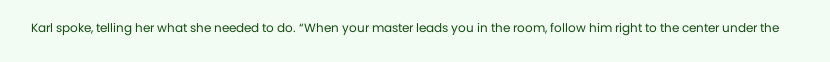Karl spoke, telling her what she needed to do. “When your master leads you in the room, follow him right to the center under the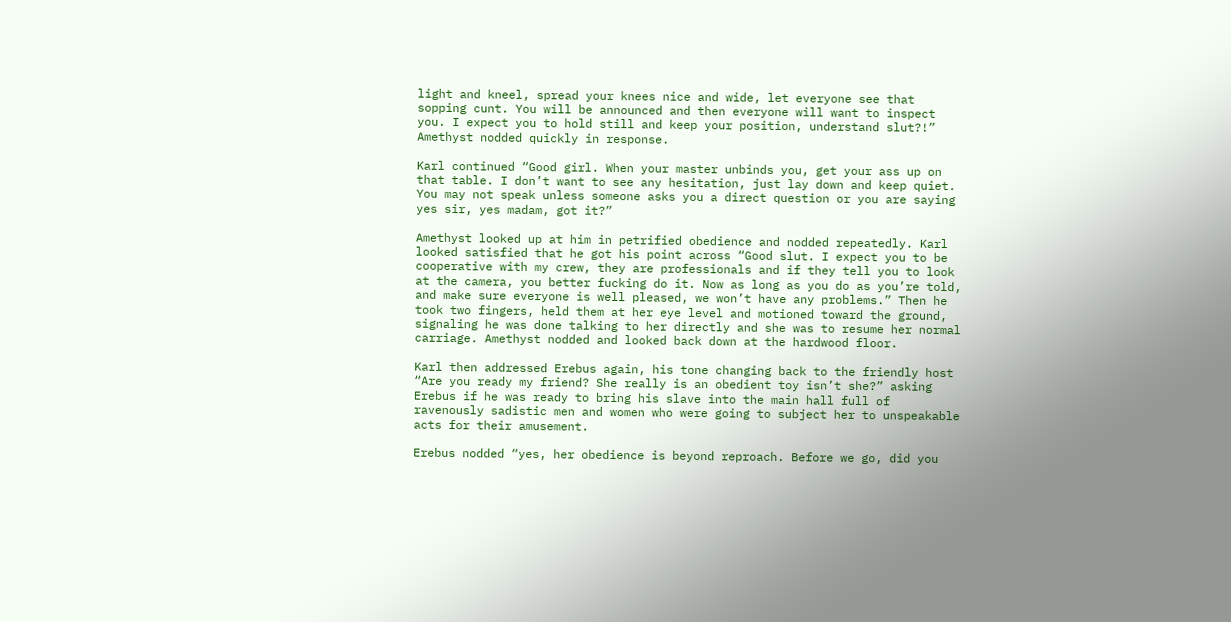light and kneel, spread your knees nice and wide, let everyone see that sopping cunt. You will be announced and then everyone will want to inspect you. I expect you to hold still and keep your position, understand slut?!” Amethyst nodded quickly in response.

Karl continued “Good girl. When your master unbinds you, get your ass up on that table. I don’t want to see any hesitation, just lay down and keep quiet. You may not speak unless someone asks you a direct question or you are saying yes sir, yes madam, got it?”

Amethyst looked up at him in petrified obedience and nodded repeatedly. Karl looked satisfied that he got his point across “Good slut. I expect you to be cooperative with my crew, they are professionals and if they tell you to look at the camera, you better fucking do it. Now as long as you do as you’re told, and make sure everyone is well pleased, we won’t have any problems.” Then he took two fingers, held them at her eye level and motioned toward the ground, signaling he was done talking to her directly and she was to resume her normal carriage. Amethyst nodded and looked back down at the hardwood floor.

Karl then addressed Erebus again, his tone changing back to the friendly host “Are you ready my friend? She really is an obedient toy isn’t she?” asking Erebus if he was ready to bring his slave into the main hall full of ravenously sadistic men and women who were going to subject her to unspeakable acts for their amusement.

Erebus nodded “yes, her obedience is beyond reproach. Before we go, did you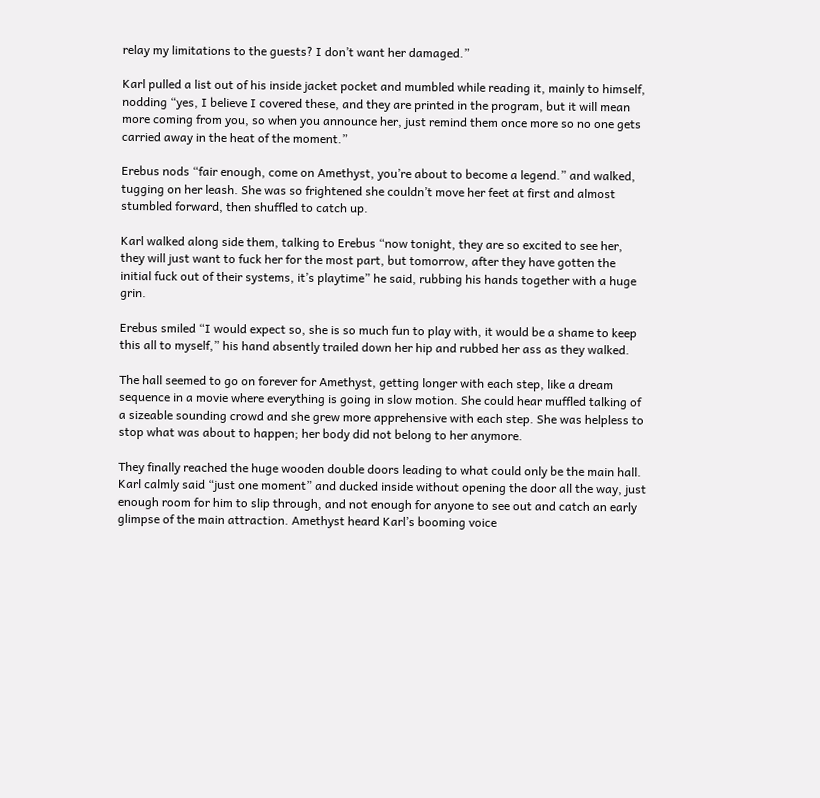relay my limitations to the guests? I don’t want her damaged.”

Karl pulled a list out of his inside jacket pocket and mumbled while reading it, mainly to himself, nodding “yes, I believe I covered these, and they are printed in the program, but it will mean more coming from you, so when you announce her, just remind them once more so no one gets carried away in the heat of the moment.”

Erebus nods “fair enough, come on Amethyst, you’re about to become a legend.” and walked, tugging on her leash. She was so frightened she couldn’t move her feet at first and almost stumbled forward, then shuffled to catch up.

Karl walked along side them, talking to Erebus “now tonight, they are so excited to see her, they will just want to fuck her for the most part, but tomorrow, after they have gotten the initial fuck out of their systems, it’s playtime” he said, rubbing his hands together with a huge grin.

Erebus smiled “I would expect so, she is so much fun to play with, it would be a shame to keep this all to myself,” his hand absently trailed down her hip and rubbed her ass as they walked.

The hall seemed to go on forever for Amethyst, getting longer with each step, like a dream sequence in a movie where everything is going in slow motion. She could hear muffled talking of a sizeable sounding crowd and she grew more apprehensive with each step. She was helpless to stop what was about to happen; her body did not belong to her anymore.

They finally reached the huge wooden double doors leading to what could only be the main hall. Karl calmly said “just one moment” and ducked inside without opening the door all the way, just enough room for him to slip through, and not enough for anyone to see out and catch an early glimpse of the main attraction. Amethyst heard Karl’s booming voice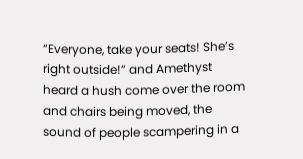“Everyone, take your seats! She’s right outside!” and Amethyst heard a hush come over the room and chairs being moved, the sound of people scampering in a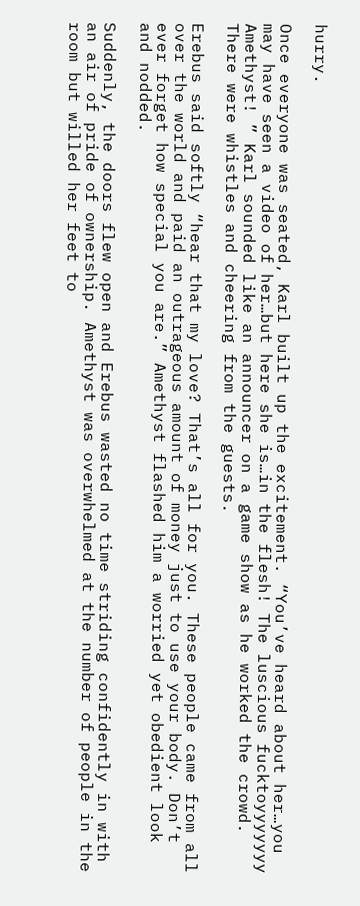hurry.

Once everyone was seated, Karl built up the excitement. “You’ve heard about her…you may have seen a video of her…but here she is…in the flesh! The luscious fucktoyyyyyyy Amethyst! ” Karl sounded like an announcer on a game show as he worked the crowd. There were whistles and cheering from the guests.

Erebus said softly “hear that my love? That’s all for you. These people came from all over the world and paid an outrageous amount of money just to use your body. Don’t ever forget how special you are.” Amethyst flashed him a worried yet obedient look and nodded.

Suddenly, the doors flew open and Erebus wasted no time striding confidently in with an air of pride of ownership. Amethyst was overwhelmed at the number of people in the room but willed her feet to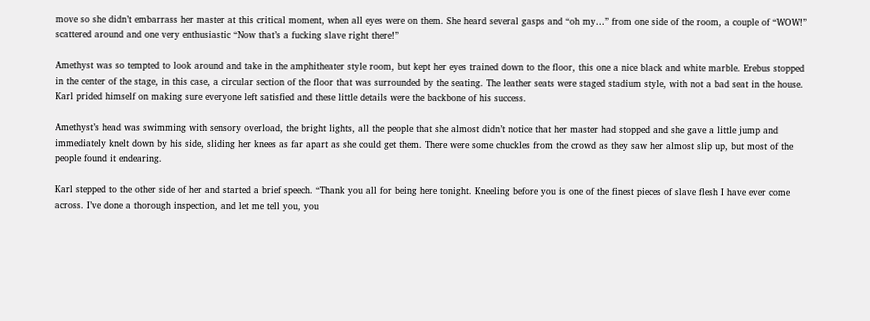move so she didn’t embarrass her master at this critical moment, when all eyes were on them. She heard several gasps and “oh my…” from one side of the room, a couple of “WOW!” scattered around and one very enthusiastic “Now that’s a fucking slave right there!”

Amethyst was so tempted to look around and take in the amphitheater style room, but kept her eyes trained down to the floor, this one a nice black and white marble. Erebus stopped in the center of the stage, in this case, a circular section of the floor that was surrounded by the seating. The leather seats were staged stadium style, with not a bad seat in the house. Karl prided himself on making sure everyone left satisfied and these little details were the backbone of his success.

Amethyst’s head was swimming with sensory overload, the bright lights, all the people that she almost didn’t notice that her master had stopped and she gave a little jump and immediately knelt down by his side, sliding her knees as far apart as she could get them. There were some chuckles from the crowd as they saw her almost slip up, but most of the people found it endearing.

Karl stepped to the other side of her and started a brief speech. “Thank you all for being here tonight. Kneeling before you is one of the finest pieces of slave flesh I have ever come across. I’ve done a thorough inspection, and let me tell you, you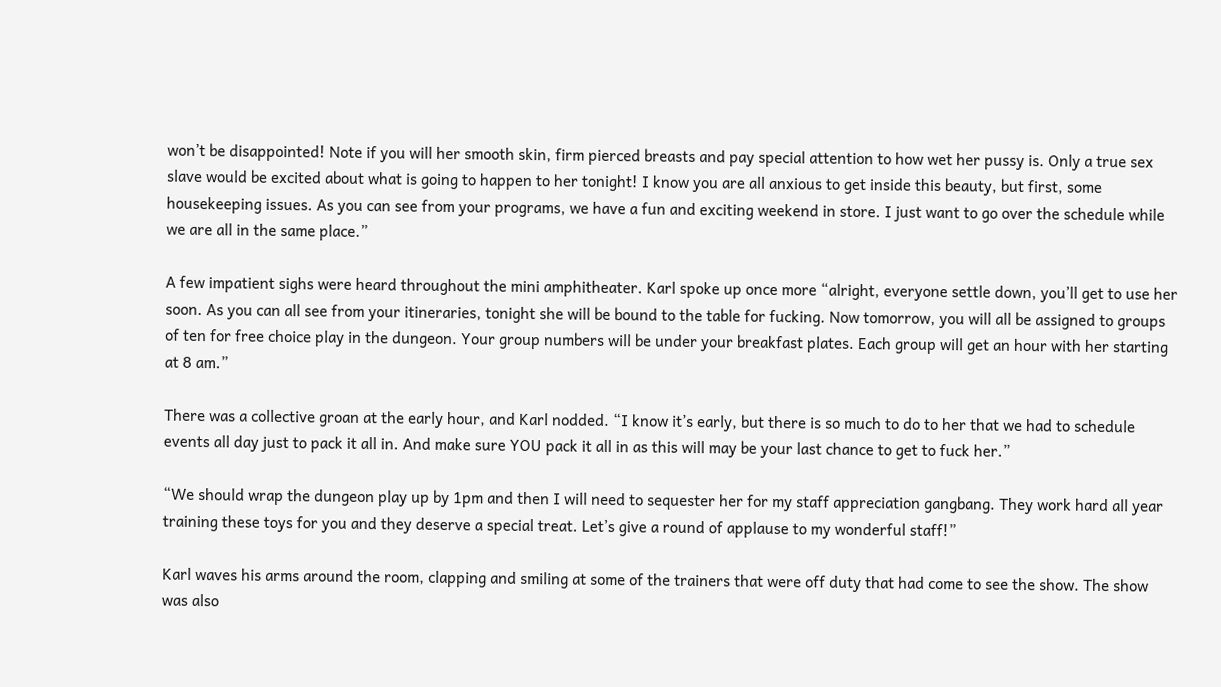won’t be disappointed! Note if you will her smooth skin, firm pierced breasts and pay special attention to how wet her pussy is. Only a true sex slave would be excited about what is going to happen to her tonight! I know you are all anxious to get inside this beauty, but first, some housekeeping issues. As you can see from your programs, we have a fun and exciting weekend in store. I just want to go over the schedule while we are all in the same place.”

A few impatient sighs were heard throughout the mini amphitheater. Karl spoke up once more “alright, everyone settle down, you’ll get to use her soon. As you can all see from your itineraries, tonight she will be bound to the table for fucking. Now tomorrow, you will all be assigned to groups of ten for free choice play in the dungeon. Your group numbers will be under your breakfast plates. Each group will get an hour with her starting at 8 am.”

There was a collective groan at the early hour, and Karl nodded. “I know it’s early, but there is so much to do to her that we had to schedule events all day just to pack it all in. And make sure YOU pack it all in as this will may be your last chance to get to fuck her.”

“We should wrap the dungeon play up by 1pm and then I will need to sequester her for my staff appreciation gangbang. They work hard all year training these toys for you and they deserve a special treat. Let’s give a round of applause to my wonderful staff!”

Karl waves his arms around the room, clapping and smiling at some of the trainers that were off duty that had come to see the show. The show was also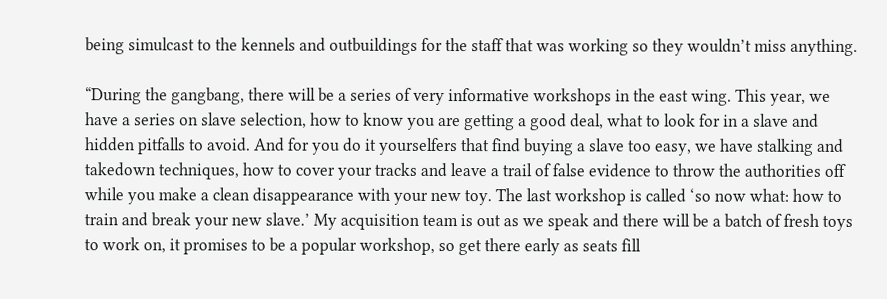being simulcast to the kennels and outbuildings for the staff that was working so they wouldn’t miss anything.

“During the gangbang, there will be a series of very informative workshops in the east wing. This year, we have a series on slave selection, how to know you are getting a good deal, what to look for in a slave and hidden pitfalls to avoid. And for you do it yourselfers that find buying a slave too easy, we have stalking and takedown techniques, how to cover your tracks and leave a trail of false evidence to throw the authorities off while you make a clean disappearance with your new toy. The last workshop is called ‘so now what: how to train and break your new slave.’ My acquisition team is out as we speak and there will be a batch of fresh toys to work on, it promises to be a popular workshop, so get there early as seats fill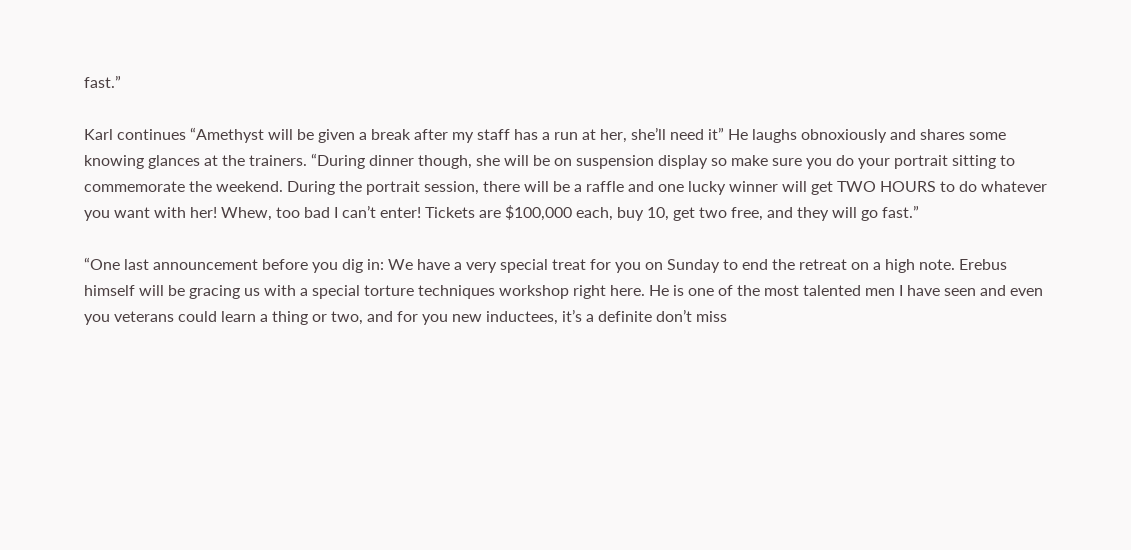fast.”

Karl continues “Amethyst will be given a break after my staff has a run at her, she’ll need it” He laughs obnoxiously and shares some knowing glances at the trainers. “During dinner though, she will be on suspension display so make sure you do your portrait sitting to commemorate the weekend. During the portrait session, there will be a raffle and one lucky winner will get TWO HOURS to do whatever you want with her! Whew, too bad I can’t enter! Tickets are $100,000 each, buy 10, get two free, and they will go fast.”

“One last announcement before you dig in: We have a very special treat for you on Sunday to end the retreat on a high note. Erebus himself will be gracing us with a special torture techniques workshop right here. He is one of the most talented men I have seen and even you veterans could learn a thing or two, and for you new inductees, it’s a definite don’t miss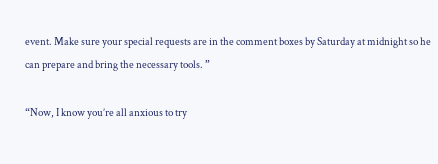event. Make sure your special requests are in the comment boxes by Saturday at midnight so he can prepare and bring the necessary tools. ”

“Now, I know you’re all anxious to try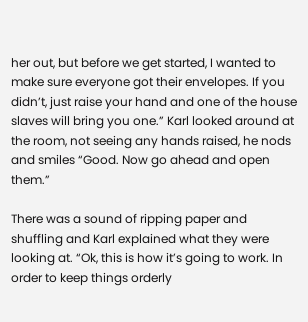her out, but before we get started, I wanted to make sure everyone got their envelopes. If you didn’t, just raise your hand and one of the house slaves will bring you one.” Karl looked around at the room, not seeing any hands raised, he nods and smiles “Good. Now go ahead and open them.”

There was a sound of ripping paper and shuffling and Karl explained what they were looking at. “Ok, this is how it’s going to work. In order to keep things orderly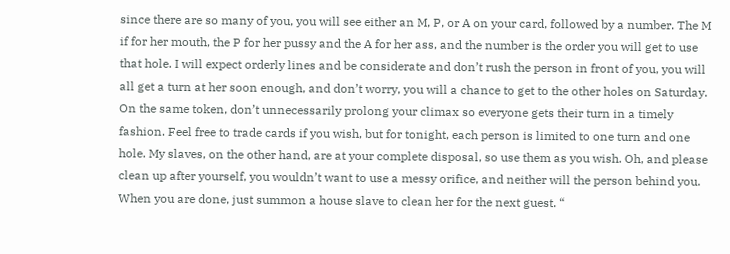since there are so many of you, you will see either an M, P, or A on your card, followed by a number. The M if for her mouth, the P for her pussy and the A for her ass, and the number is the order you will get to use that hole. I will expect orderly lines and be considerate and don’t rush the person in front of you, you will all get a turn at her soon enough, and don’t worry, you will a chance to get to the other holes on Saturday. On the same token, don’t unnecessarily prolong your climax so everyone gets their turn in a timely fashion. Feel free to trade cards if you wish, but for tonight, each person is limited to one turn and one hole. My slaves, on the other hand, are at your complete disposal, so use them as you wish. Oh, and please clean up after yourself, you wouldn’t want to use a messy orifice, and neither will the person behind you. When you are done, just summon a house slave to clean her for the next guest. “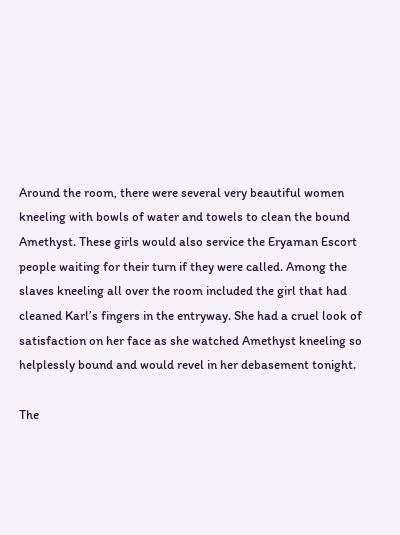Around the room, there were several very beautiful women kneeling with bowls of water and towels to clean the bound Amethyst. These girls would also service the Eryaman Escort people waiting for their turn if they were called. Among the slaves kneeling all over the room included the girl that had cleaned Karl’s fingers in the entryway. She had a cruel look of satisfaction on her face as she watched Amethyst kneeling so helplessly bound and would revel in her debasement tonight.

The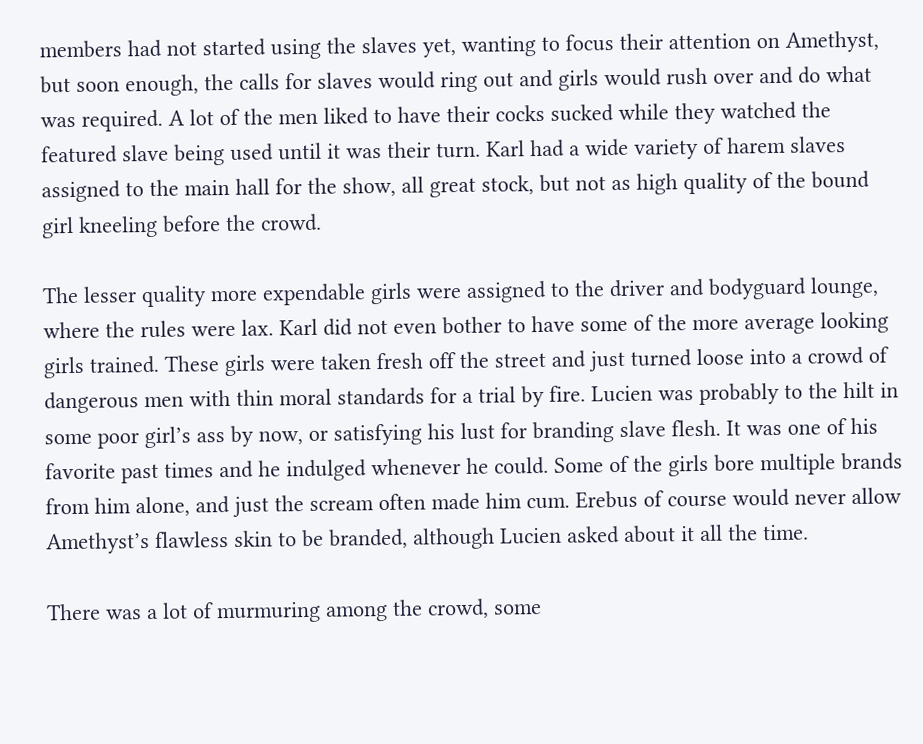members had not started using the slaves yet, wanting to focus their attention on Amethyst, but soon enough, the calls for slaves would ring out and girls would rush over and do what was required. A lot of the men liked to have their cocks sucked while they watched the featured slave being used until it was their turn. Karl had a wide variety of harem slaves assigned to the main hall for the show, all great stock, but not as high quality of the bound girl kneeling before the crowd.

The lesser quality more expendable girls were assigned to the driver and bodyguard lounge, where the rules were lax. Karl did not even bother to have some of the more average looking girls trained. These girls were taken fresh off the street and just turned loose into a crowd of dangerous men with thin moral standards for a trial by fire. Lucien was probably to the hilt in some poor girl’s ass by now, or satisfying his lust for branding slave flesh. It was one of his favorite past times and he indulged whenever he could. Some of the girls bore multiple brands from him alone, and just the scream often made him cum. Erebus of course would never allow Amethyst’s flawless skin to be branded, although Lucien asked about it all the time.

There was a lot of murmuring among the crowd, some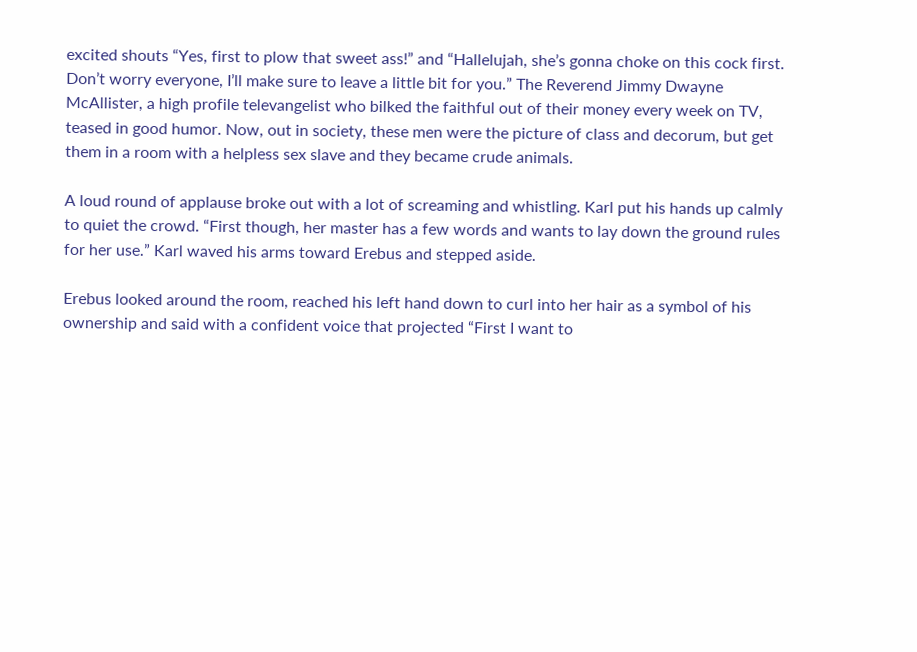excited shouts “Yes, first to plow that sweet ass!” and “Hallelujah, she’s gonna choke on this cock first. Don’t worry everyone, I’ll make sure to leave a little bit for you.” The Reverend Jimmy Dwayne McAllister, a high profile televangelist who bilked the faithful out of their money every week on TV, teased in good humor. Now, out in society, these men were the picture of class and decorum, but get them in a room with a helpless sex slave and they became crude animals.

A loud round of applause broke out with a lot of screaming and whistling. Karl put his hands up calmly to quiet the crowd. “First though, her master has a few words and wants to lay down the ground rules for her use.” Karl waved his arms toward Erebus and stepped aside.

Erebus looked around the room, reached his left hand down to curl into her hair as a symbol of his ownership and said with a confident voice that projected “First I want to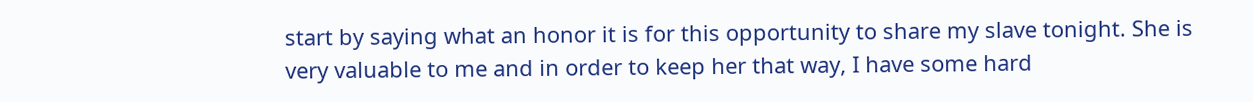start by saying what an honor it is for this opportunity to share my slave tonight. She is very valuable to me and in order to keep her that way, I have some hard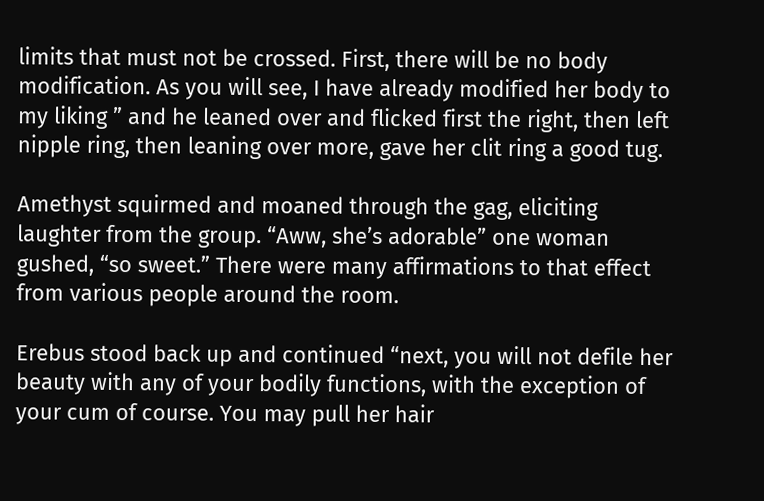limits that must not be crossed. First, there will be no body modification. As you will see, I have already modified her body to my liking ” and he leaned over and flicked first the right, then left nipple ring, then leaning over more, gave her clit ring a good tug.

Amethyst squirmed and moaned through the gag, eliciting laughter from the group. “Aww, she’s adorable” one woman gushed, “so sweet.” There were many affirmations to that effect from various people around the room.

Erebus stood back up and continued “next, you will not defile her beauty with any of your bodily functions, with the exception of your cum of course. You may pull her hair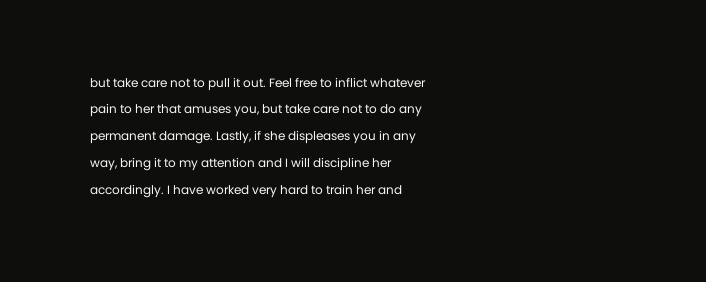but take care not to pull it out. Feel free to inflict whatever pain to her that amuses you, but take care not to do any permanent damage. Lastly, if she displeases you in any way, bring it to my attention and I will discipline her accordingly. I have worked very hard to train her and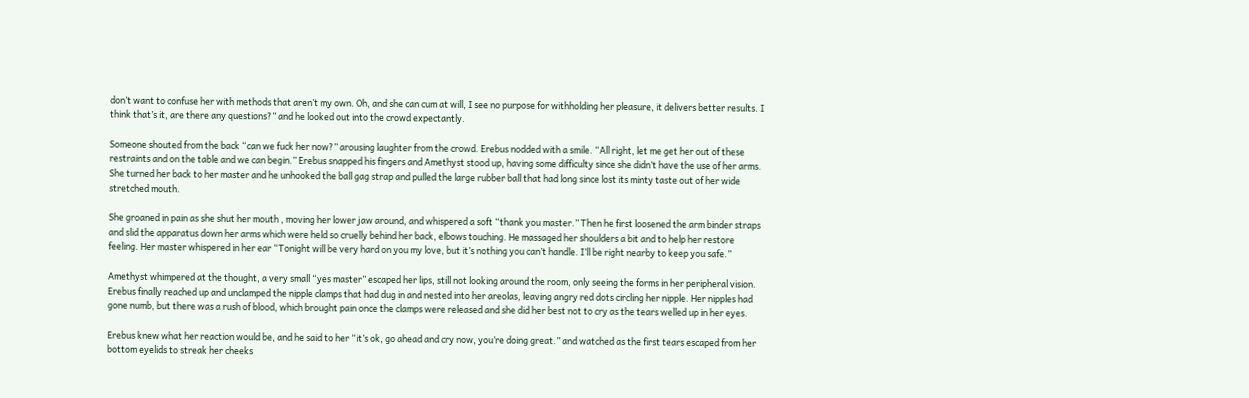don’t want to confuse her with methods that aren’t my own. Oh, and she can cum at will, I see no purpose for withholding her pleasure, it delivers better results. I think that’s it, are there any questions?” and he looked out into the crowd expectantly.

Someone shouted from the back “can we fuck her now?” arousing laughter from the crowd. Erebus nodded with a smile. “All right, let me get her out of these restraints and on the table and we can begin.” Erebus snapped his fingers and Amethyst stood up, having some difficulty since she didn’t have the use of her arms. She turned her back to her master and he unhooked the ball gag strap and pulled the large rubber ball that had long since lost its minty taste out of her wide stretched mouth.

She groaned in pain as she shut her mouth , moving her lower jaw around, and whispered a soft “thank you master.” Then he first loosened the arm binder straps and slid the apparatus down her arms which were held so cruelly behind her back, elbows touching. He massaged her shoulders a bit and to help her restore feeling. Her master whispered in her ear “Tonight will be very hard on you my love, but it’s nothing you can’t handle. I’ll be right nearby to keep you safe.”

Amethyst whimpered at the thought, a very small “yes master” escaped her lips, still not looking around the room, only seeing the forms in her peripheral vision. Erebus finally reached up and unclamped the nipple clamps that had dug in and nested into her areolas, leaving angry red dots circling her nipple. Her nipples had gone numb, but there was a rush of blood, which brought pain once the clamps were released and she did her best not to cry as the tears welled up in her eyes.

Erebus knew what her reaction would be, and he said to her “it’s ok, go ahead and cry now, you’re doing great.” and watched as the first tears escaped from her bottom eyelids to streak her cheeks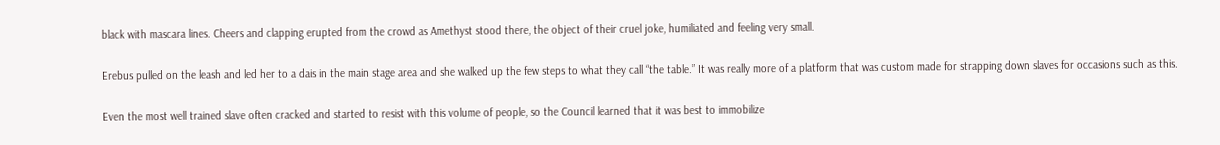black with mascara lines. Cheers and clapping erupted from the crowd as Amethyst stood there, the object of their cruel joke, humiliated and feeling very small.

Erebus pulled on the leash and led her to a dais in the main stage area and she walked up the few steps to what they call “the table.” It was really more of a platform that was custom made for strapping down slaves for occasions such as this.

Even the most well trained slave often cracked and started to resist with this volume of people, so the Council learned that it was best to immobilize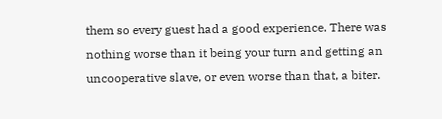them so every guest had a good experience. There was nothing worse than it being your turn and getting an uncooperative slave, or even worse than that, a biter.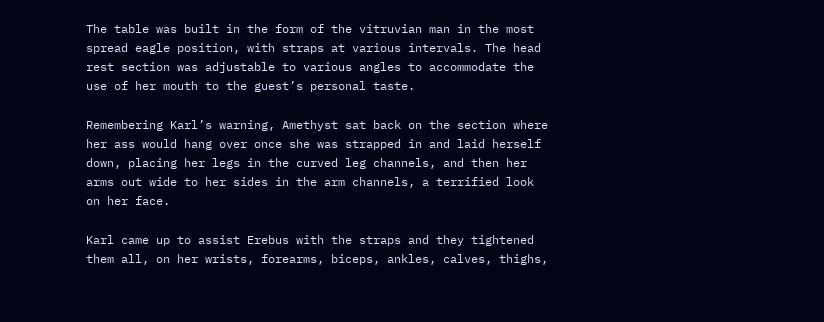The table was built in the form of the vitruvian man in the most spread eagle position, with straps at various intervals. The head rest section was adjustable to various angles to accommodate the use of her mouth to the guest’s personal taste.

Remembering Karl’s warning, Amethyst sat back on the section where her ass would hang over once she was strapped in and laid herself down, placing her legs in the curved leg channels, and then her arms out wide to her sides in the arm channels, a terrified look on her face.

Karl came up to assist Erebus with the straps and they tightened them all, on her wrists, forearms, biceps, ankles, calves, thighs,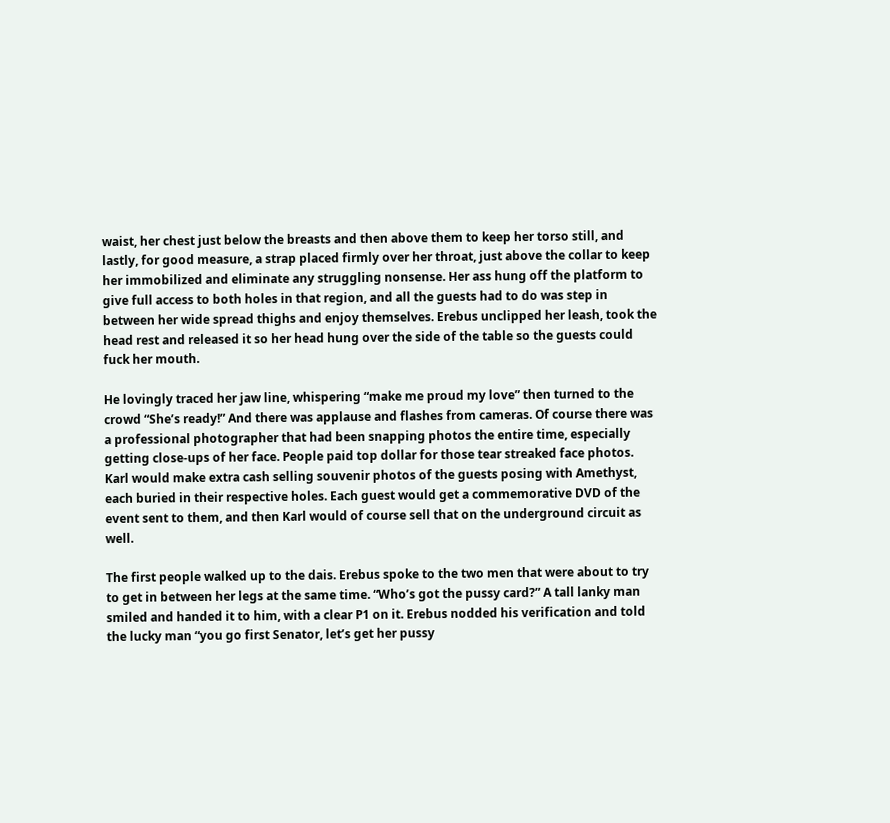waist, her chest just below the breasts and then above them to keep her torso still, and lastly, for good measure, a strap placed firmly over her throat, just above the collar to keep her immobilized and eliminate any struggling nonsense. Her ass hung off the platform to give full access to both holes in that region, and all the guests had to do was step in between her wide spread thighs and enjoy themselves. Erebus unclipped her leash, took the head rest and released it so her head hung over the side of the table so the guests could fuck her mouth.

He lovingly traced her jaw line, whispering “make me proud my love” then turned to the crowd “She’s ready!” And there was applause and flashes from cameras. Of course there was a professional photographer that had been snapping photos the entire time, especially getting close-ups of her face. People paid top dollar for those tear streaked face photos. Karl would make extra cash selling souvenir photos of the guests posing with Amethyst, each buried in their respective holes. Each guest would get a commemorative DVD of the event sent to them, and then Karl would of course sell that on the underground circuit as well.

The first people walked up to the dais. Erebus spoke to the two men that were about to try to get in between her legs at the same time. “Who’s got the pussy card?” A tall lanky man smiled and handed it to him, with a clear P1 on it. Erebus nodded his verification and told the lucky man “you go first Senator, let’s get her pussy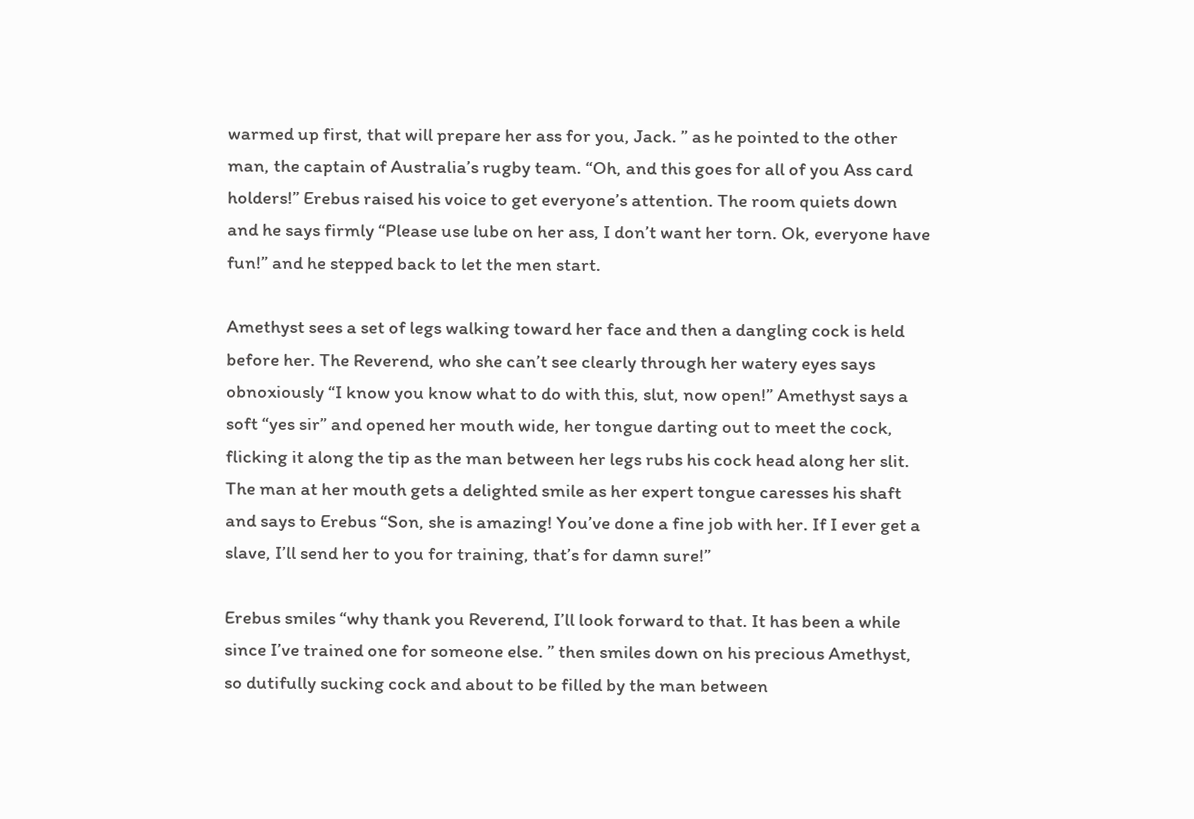warmed up first, that will prepare her ass for you, Jack. ” as he pointed to the other man, the captain of Australia’s rugby team. “Oh, and this goes for all of you Ass card holders!” Erebus raised his voice to get everyone’s attention. The room quiets down and he says firmly “Please use lube on her ass, I don’t want her torn. Ok, everyone have fun!” and he stepped back to let the men start.

Amethyst sees a set of legs walking toward her face and then a dangling cock is held before her. The Reverend, who she can’t see clearly through her watery eyes says obnoxiously “I know you know what to do with this, slut, now open!” Amethyst says a soft “yes sir” and opened her mouth wide, her tongue darting out to meet the cock, flicking it along the tip as the man between her legs rubs his cock head along her slit. The man at her mouth gets a delighted smile as her expert tongue caresses his shaft and says to Erebus “Son, she is amazing! You’ve done a fine job with her. If I ever get a slave, I’ll send her to you for training, that’s for damn sure!”

Erebus smiles “why thank you Reverend, I’ll look forward to that. It has been a while since I’ve trained one for someone else. ” then smiles down on his precious Amethyst, so dutifully sucking cock and about to be filled by the man between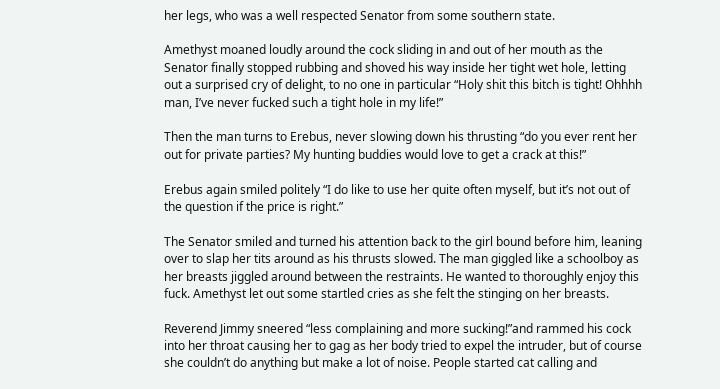her legs, who was a well respected Senator from some southern state.

Amethyst moaned loudly around the cock sliding in and out of her mouth as the Senator finally stopped rubbing and shoved his way inside her tight wet hole, letting out a surprised cry of delight, to no one in particular “Holy shit this bitch is tight! Ohhhh man, I’ve never fucked such a tight hole in my life!”

Then the man turns to Erebus, never slowing down his thrusting “do you ever rent her out for private parties? My hunting buddies would love to get a crack at this!”

Erebus again smiled politely “I do like to use her quite often myself, but it’s not out of the question if the price is right.”

The Senator smiled and turned his attention back to the girl bound before him, leaning over to slap her tits around as his thrusts slowed. The man giggled like a schoolboy as her breasts jiggled around between the restraints. He wanted to thoroughly enjoy this fuck. Amethyst let out some startled cries as she felt the stinging on her breasts.

Reverend Jimmy sneered “less complaining and more sucking!”and rammed his cock into her throat causing her to gag as her body tried to expel the intruder, but of course she couldn’t do anything but make a lot of noise. People started cat calling and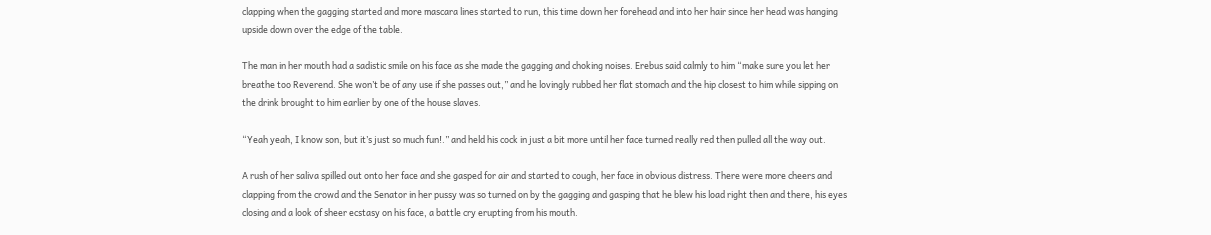clapping when the gagging started and more mascara lines started to run, this time down her forehead and into her hair since her head was hanging upside down over the edge of the table.

The man in her mouth had a sadistic smile on his face as she made the gagging and choking noises. Erebus said calmly to him “make sure you let her breathe too Reverend. She won’t be of any use if she passes out,” and he lovingly rubbed her flat stomach and the hip closest to him while sipping on the drink brought to him earlier by one of the house slaves.

“Yeah yeah, I know son, but it’s just so much fun!.” and held his cock in just a bit more until her face turned really red then pulled all the way out.

A rush of her saliva spilled out onto her face and she gasped for air and started to cough, her face in obvious distress. There were more cheers and clapping from the crowd and the Senator in her pussy was so turned on by the gagging and gasping that he blew his load right then and there, his eyes closing and a look of sheer ecstasy on his face, a battle cry erupting from his mouth.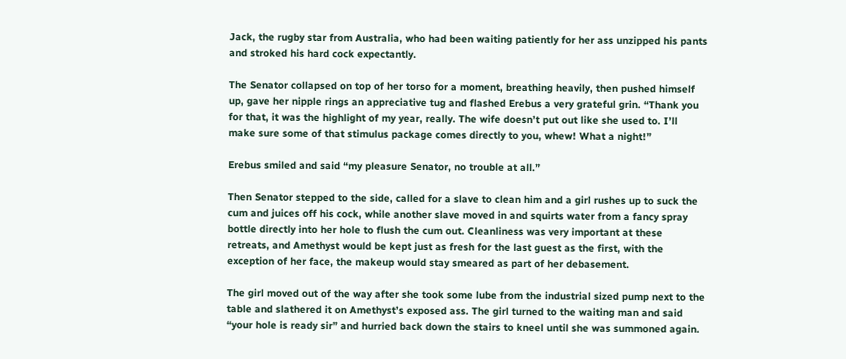Jack, the rugby star from Australia, who had been waiting patiently for her ass unzipped his pants and stroked his hard cock expectantly.

The Senator collapsed on top of her torso for a moment, breathing heavily, then pushed himself up, gave her nipple rings an appreciative tug and flashed Erebus a very grateful grin. “Thank you for that, it was the highlight of my year, really. The wife doesn’t put out like she used to. I’ll make sure some of that stimulus package comes directly to you, whew! What a night!”

Erebus smiled and said “my pleasure Senator, no trouble at all.”

Then Senator stepped to the side, called for a slave to clean him and a girl rushes up to suck the cum and juices off his cock, while another slave moved in and squirts water from a fancy spray bottle directly into her hole to flush the cum out. Cleanliness was very important at these retreats, and Amethyst would be kept just as fresh for the last guest as the first, with the exception of her face, the makeup would stay smeared as part of her debasement.

The girl moved out of the way after she took some lube from the industrial sized pump next to the table and slathered it on Amethyst’s exposed ass. The girl turned to the waiting man and said “your hole is ready sir” and hurried back down the stairs to kneel until she was summoned again.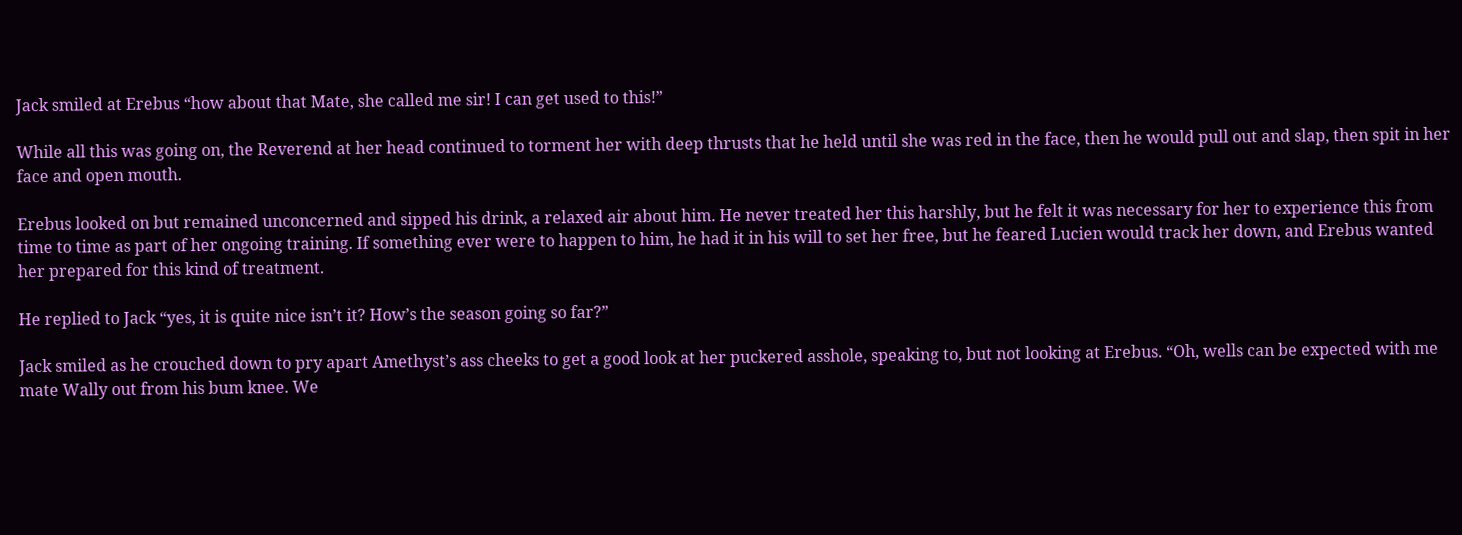Jack smiled at Erebus “how about that Mate, she called me sir! I can get used to this!”

While all this was going on, the Reverend at her head continued to torment her with deep thrusts that he held until she was red in the face, then he would pull out and slap, then spit in her face and open mouth.

Erebus looked on but remained unconcerned and sipped his drink, a relaxed air about him. He never treated her this harshly, but he felt it was necessary for her to experience this from time to time as part of her ongoing training. If something ever were to happen to him, he had it in his will to set her free, but he feared Lucien would track her down, and Erebus wanted her prepared for this kind of treatment.

He replied to Jack “yes, it is quite nice isn’t it? How’s the season going so far?”

Jack smiled as he crouched down to pry apart Amethyst’s ass cheeks to get a good look at her puckered asshole, speaking to, but not looking at Erebus. “Oh, wells can be expected with me mate Wally out from his bum knee. We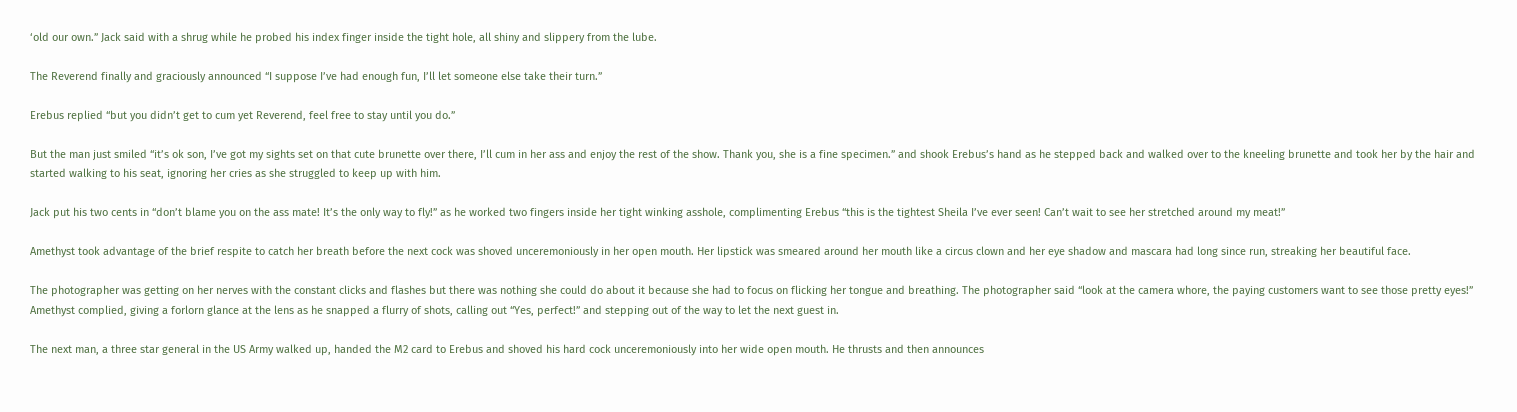‘old our own.” Jack said with a shrug while he probed his index finger inside the tight hole, all shiny and slippery from the lube.

The Reverend finally and graciously announced “I suppose I’ve had enough fun, I’ll let someone else take their turn.”

Erebus replied “but you didn’t get to cum yet Reverend, feel free to stay until you do.”

But the man just smiled “it’s ok son, I’ve got my sights set on that cute brunette over there, I’ll cum in her ass and enjoy the rest of the show. Thank you, she is a fine specimen.” and shook Erebus’s hand as he stepped back and walked over to the kneeling brunette and took her by the hair and started walking to his seat, ignoring her cries as she struggled to keep up with him.

Jack put his two cents in “don’t blame you on the ass mate! It’s the only way to fly!” as he worked two fingers inside her tight winking asshole, complimenting Erebus “this is the tightest Sheila I’ve ever seen! Can’t wait to see her stretched around my meat!”

Amethyst took advantage of the brief respite to catch her breath before the next cock was shoved unceremoniously in her open mouth. Her lipstick was smeared around her mouth like a circus clown and her eye shadow and mascara had long since run, streaking her beautiful face.

The photographer was getting on her nerves with the constant clicks and flashes but there was nothing she could do about it because she had to focus on flicking her tongue and breathing. The photographer said “look at the camera whore, the paying customers want to see those pretty eyes!” Amethyst complied, giving a forlorn glance at the lens as he snapped a flurry of shots, calling out “Yes, perfect!” and stepping out of the way to let the next guest in.

The next man, a three star general in the US Army walked up, handed the M2 card to Erebus and shoved his hard cock unceremoniously into her wide open mouth. He thrusts and then announces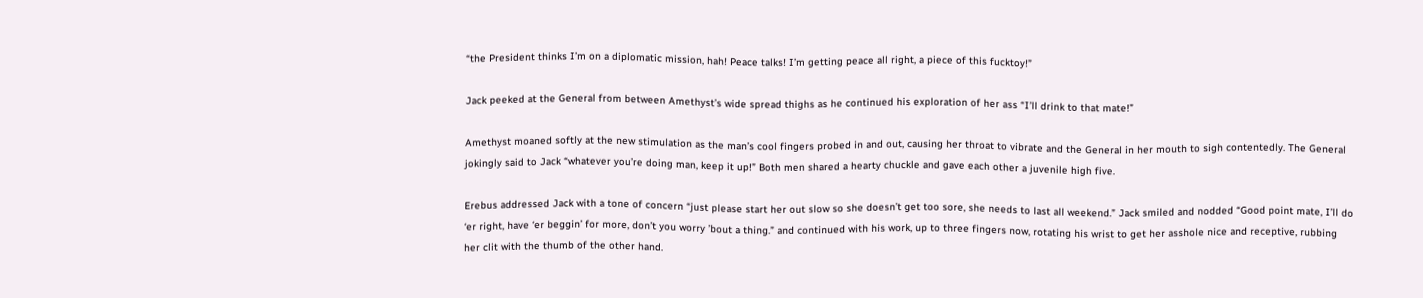“the President thinks I’m on a diplomatic mission, hah! Peace talks! I’m getting peace all right, a piece of this fucktoy!”

Jack peeked at the General from between Amethyst’s wide spread thighs as he continued his exploration of her ass “I’ll drink to that mate!”

Amethyst moaned softly at the new stimulation as the man’s cool fingers probed in and out, causing her throat to vibrate and the General in her mouth to sigh contentedly. The General jokingly said to Jack “whatever you’re doing man, keep it up!” Both men shared a hearty chuckle and gave each other a juvenile high five.

Erebus addressed Jack with a tone of concern “just please start her out slow so she doesn’t get too sore, she needs to last all weekend.” Jack smiled and nodded “Good point mate, I’ll do ‘er right, have ‘er beggin’ for more, don’t you worry ’bout a thing.” and continued with his work, up to three fingers now, rotating his wrist to get her asshole nice and receptive, rubbing her clit with the thumb of the other hand.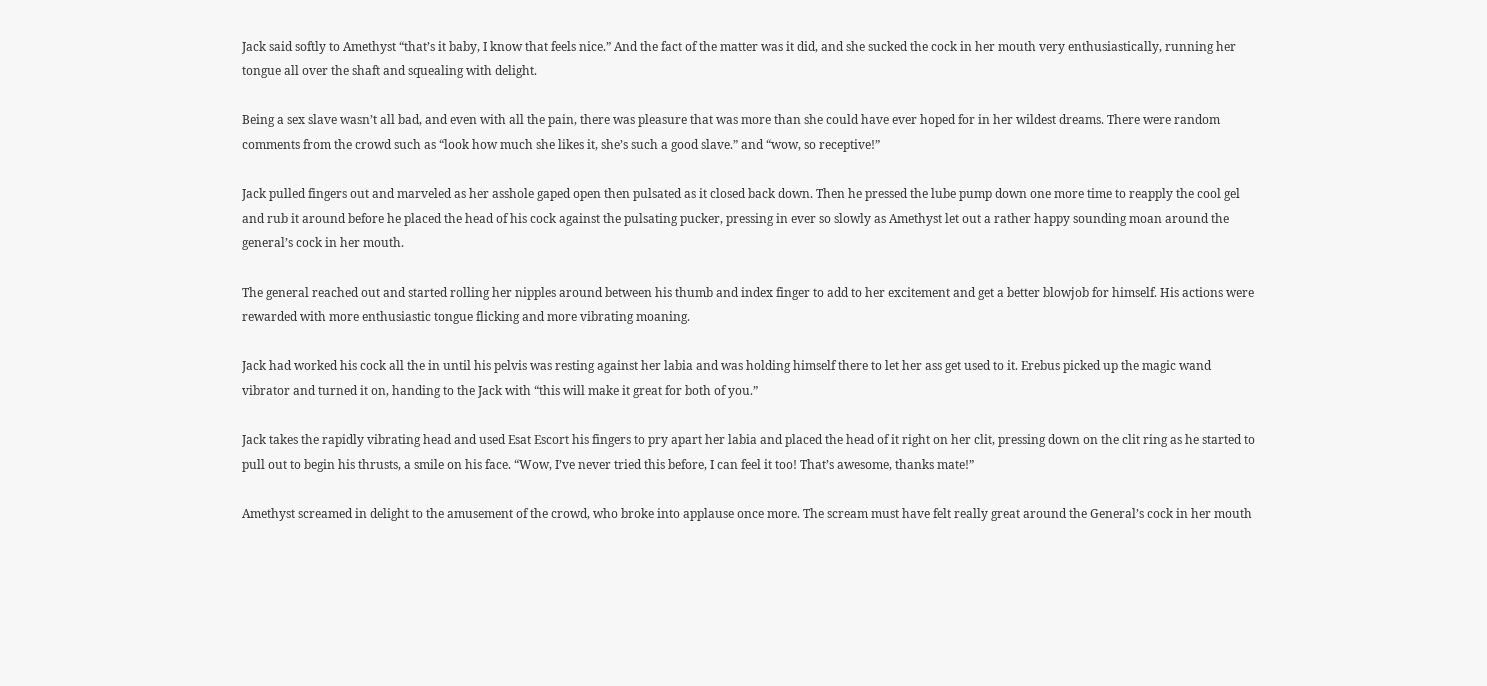Jack said softly to Amethyst “that’s it baby, I know that feels nice.” And the fact of the matter was it did, and she sucked the cock in her mouth very enthusiastically, running her tongue all over the shaft and squealing with delight.

Being a sex slave wasn’t all bad, and even with all the pain, there was pleasure that was more than she could have ever hoped for in her wildest dreams. There were random comments from the crowd such as “look how much she likes it, she’s such a good slave.” and “wow, so receptive!”

Jack pulled fingers out and marveled as her asshole gaped open then pulsated as it closed back down. Then he pressed the lube pump down one more time to reapply the cool gel and rub it around before he placed the head of his cock against the pulsating pucker, pressing in ever so slowly as Amethyst let out a rather happy sounding moan around the general’s cock in her mouth.

The general reached out and started rolling her nipples around between his thumb and index finger to add to her excitement and get a better blowjob for himself. His actions were rewarded with more enthusiastic tongue flicking and more vibrating moaning.

Jack had worked his cock all the in until his pelvis was resting against her labia and was holding himself there to let her ass get used to it. Erebus picked up the magic wand vibrator and turned it on, handing to the Jack with “this will make it great for both of you.”

Jack takes the rapidly vibrating head and used Esat Escort his fingers to pry apart her labia and placed the head of it right on her clit, pressing down on the clit ring as he started to pull out to begin his thrusts, a smile on his face. “Wow, I’ve never tried this before, I can feel it too! That’s awesome, thanks mate!”

Amethyst screamed in delight to the amusement of the crowd, who broke into applause once more. The scream must have felt really great around the General’s cock in her mouth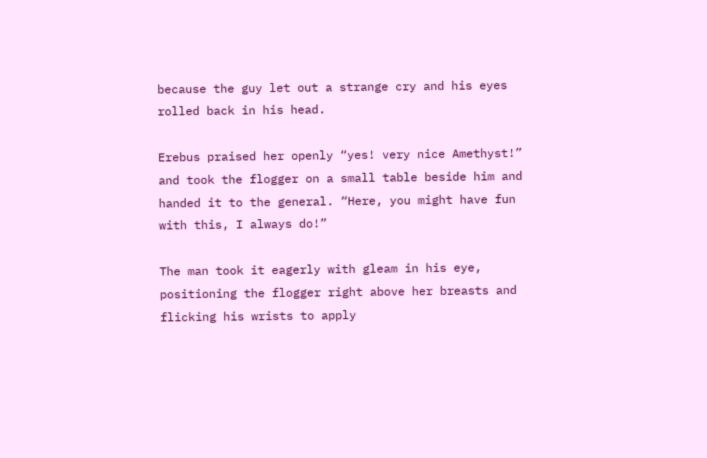because the guy let out a strange cry and his eyes rolled back in his head.

Erebus praised her openly “yes! very nice Amethyst!” and took the flogger on a small table beside him and handed it to the general. “Here, you might have fun with this, I always do!”

The man took it eagerly with gleam in his eye, positioning the flogger right above her breasts and flicking his wrists to apply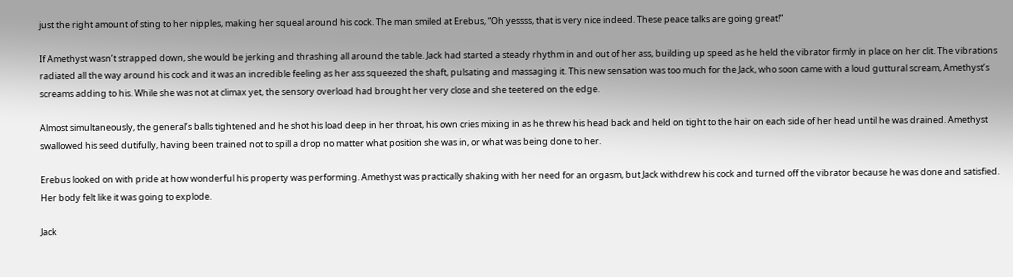just the right amount of sting to her nipples, making her squeal around his cock. The man smiled at Erebus, “Oh yessss, that is very nice indeed. These peace talks are going great!”

If Amethyst wasn’t strapped down, she would be jerking and thrashing all around the table. Jack had started a steady rhythm in and out of her ass, building up speed as he held the vibrator firmly in place on her clit. The vibrations radiated all the way around his cock and it was an incredible feeling as her ass squeezed the shaft, pulsating and massaging it. This new sensation was too much for the Jack, who soon came with a loud guttural scream, Amethyst’s screams adding to his. While she was not at climax yet, the sensory overload had brought her very close and she teetered on the edge.

Almost simultaneously, the general’s balls tightened and he shot his load deep in her throat, his own cries mixing in as he threw his head back and held on tight to the hair on each side of her head until he was drained. Amethyst swallowed his seed dutifully, having been trained not to spill a drop no matter what position she was in, or what was being done to her.

Erebus looked on with pride at how wonderful his property was performing. Amethyst was practically shaking with her need for an orgasm, but Jack withdrew his cock and turned off the vibrator because he was done and satisfied. Her body felt like it was going to explode.

Jack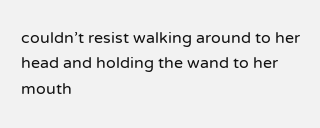couldn’t resist walking around to her head and holding the wand to her mouth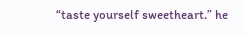“taste yourself sweetheart.” he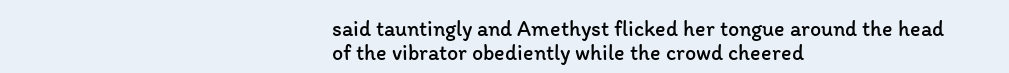said tauntingly and Amethyst flicked her tongue around the head of the vibrator obediently while the crowd cheered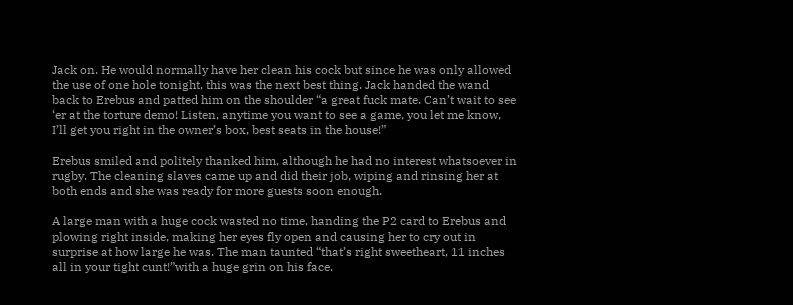Jack on. He would normally have her clean his cock but since he was only allowed the use of one hole tonight, this was the next best thing. Jack handed the wand back to Erebus and patted him on the shoulder “a great fuck mate. Can’t wait to see ‘er at the torture demo! Listen, anytime you want to see a game, you let me know, I’ll get you right in the owner’s box, best seats in the house!”

Erebus smiled and politely thanked him, although he had no interest whatsoever in rugby. The cleaning slaves came up and did their job, wiping and rinsing her at both ends and she was ready for more guests soon enough.

A large man with a huge cock wasted no time, handing the P2 card to Erebus and plowing right inside, making her eyes fly open and causing her to cry out in surprise at how large he was. The man taunted “that’s right sweetheart, 11 inches all in your tight cunt!”with a huge grin on his face.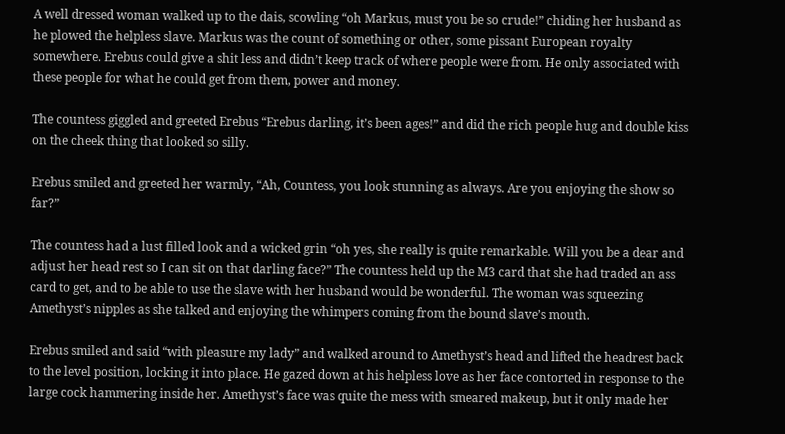A well dressed woman walked up to the dais, scowling “oh Markus, must you be so crude!” chiding her husband as he plowed the helpless slave. Markus was the count of something or other, some pissant European royalty somewhere. Erebus could give a shit less and didn’t keep track of where people were from. He only associated with these people for what he could get from them, power and money.

The countess giggled and greeted Erebus “Erebus darling, it’s been ages!” and did the rich people hug and double kiss on the cheek thing that looked so silly.

Erebus smiled and greeted her warmly, “Ah, Countess, you look stunning as always. Are you enjoying the show so far?”

The countess had a lust filled look and a wicked grin “oh yes, she really is quite remarkable. Will you be a dear and adjust her head rest so I can sit on that darling face?” The countess held up the M3 card that she had traded an ass card to get, and to be able to use the slave with her husband would be wonderful. The woman was squeezing Amethyst’s nipples as she talked and enjoying the whimpers coming from the bound slave’s mouth.

Erebus smiled and said “with pleasure my lady” and walked around to Amethyst’s head and lifted the headrest back to the level position, locking it into place. He gazed down at his helpless love as her face contorted in response to the large cock hammering inside her. Amethyst’s face was quite the mess with smeared makeup, but it only made her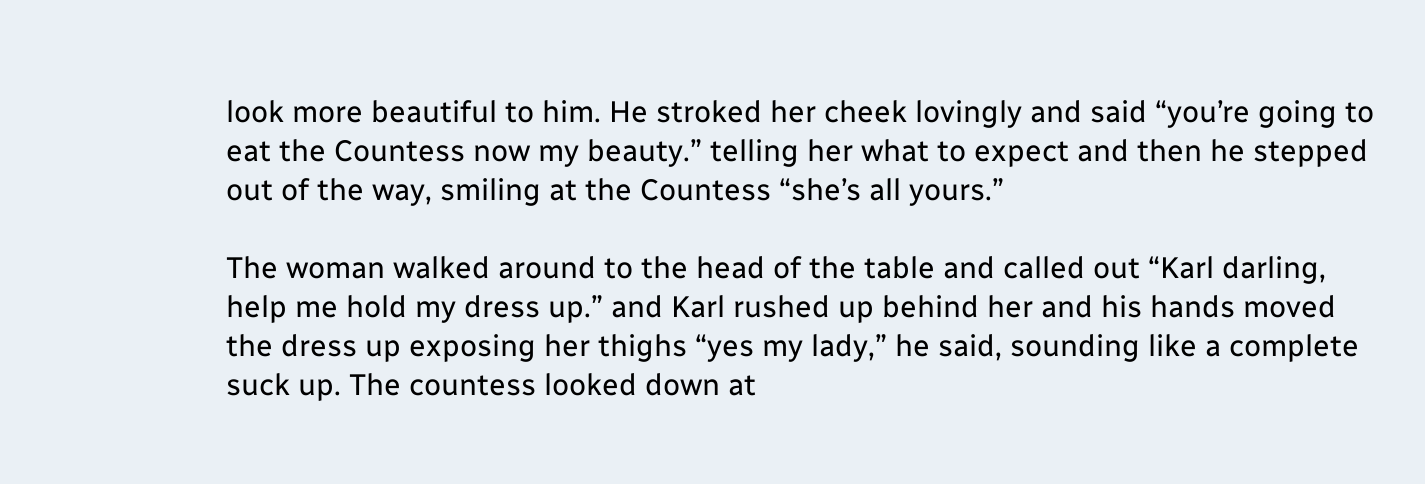look more beautiful to him. He stroked her cheek lovingly and said “you’re going to eat the Countess now my beauty.” telling her what to expect and then he stepped out of the way, smiling at the Countess “she’s all yours.”

The woman walked around to the head of the table and called out “Karl darling, help me hold my dress up.” and Karl rushed up behind her and his hands moved the dress up exposing her thighs “yes my lady,” he said, sounding like a complete suck up. The countess looked down at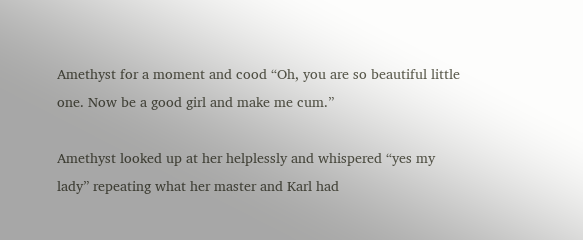Amethyst for a moment and cood “Oh, you are so beautiful little one. Now be a good girl and make me cum.”

Amethyst looked up at her helplessly and whispered “yes my lady” repeating what her master and Karl had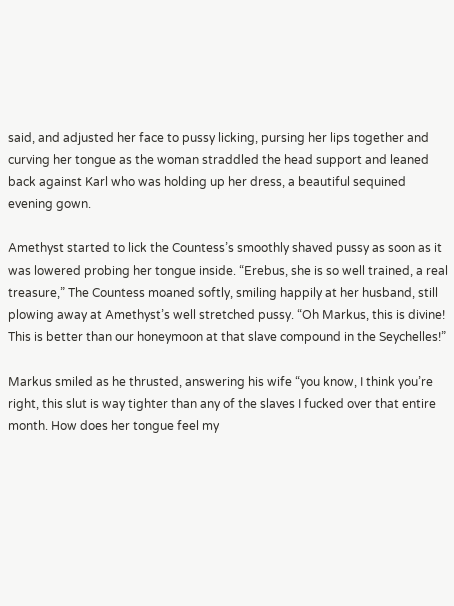said, and adjusted her face to pussy licking, pursing her lips together and curving her tongue as the woman straddled the head support and leaned back against Karl who was holding up her dress, a beautiful sequined evening gown.

Amethyst started to lick the Countess’s smoothly shaved pussy as soon as it was lowered probing her tongue inside. “Erebus, she is so well trained, a real treasure,” The Countess moaned softly, smiling happily at her husband, still plowing away at Amethyst’s well stretched pussy. “Oh Markus, this is divine! This is better than our honeymoon at that slave compound in the Seychelles!”

Markus smiled as he thrusted, answering his wife “you know, I think you’re right, this slut is way tighter than any of the slaves I fucked over that entire month. How does her tongue feel my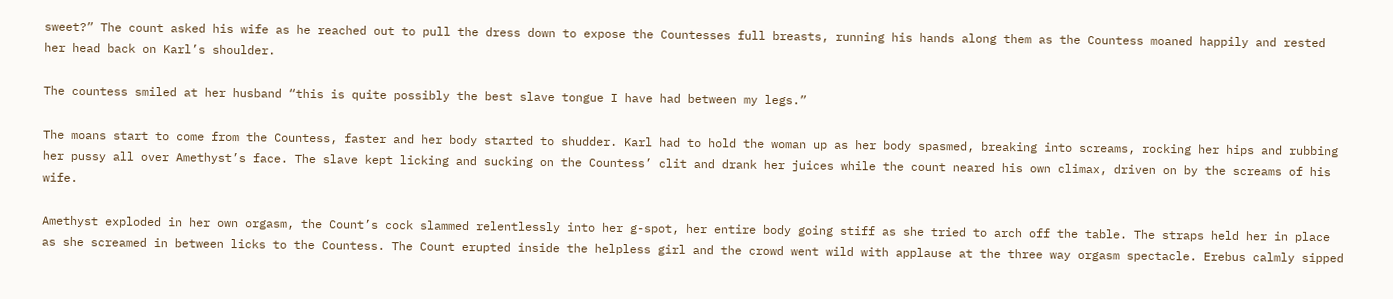sweet?” The count asked his wife as he reached out to pull the dress down to expose the Countesses full breasts, running his hands along them as the Countess moaned happily and rested her head back on Karl’s shoulder.

The countess smiled at her husband “this is quite possibly the best slave tongue I have had between my legs.”

The moans start to come from the Countess, faster and her body started to shudder. Karl had to hold the woman up as her body spasmed, breaking into screams, rocking her hips and rubbing her pussy all over Amethyst’s face. The slave kept licking and sucking on the Countess’ clit and drank her juices while the count neared his own climax, driven on by the screams of his wife.

Amethyst exploded in her own orgasm, the Count’s cock slammed relentlessly into her g-spot, her entire body going stiff as she tried to arch off the table. The straps held her in place as she screamed in between licks to the Countess. The Count erupted inside the helpless girl and the crowd went wild with applause at the three way orgasm spectacle. Erebus calmly sipped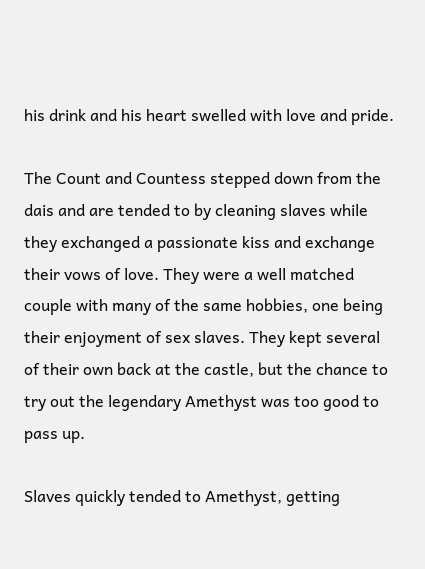his drink and his heart swelled with love and pride.

The Count and Countess stepped down from the dais and are tended to by cleaning slaves while they exchanged a passionate kiss and exchange their vows of love. They were a well matched couple with many of the same hobbies, one being their enjoyment of sex slaves. They kept several of their own back at the castle, but the chance to try out the legendary Amethyst was too good to pass up.

Slaves quickly tended to Amethyst, getting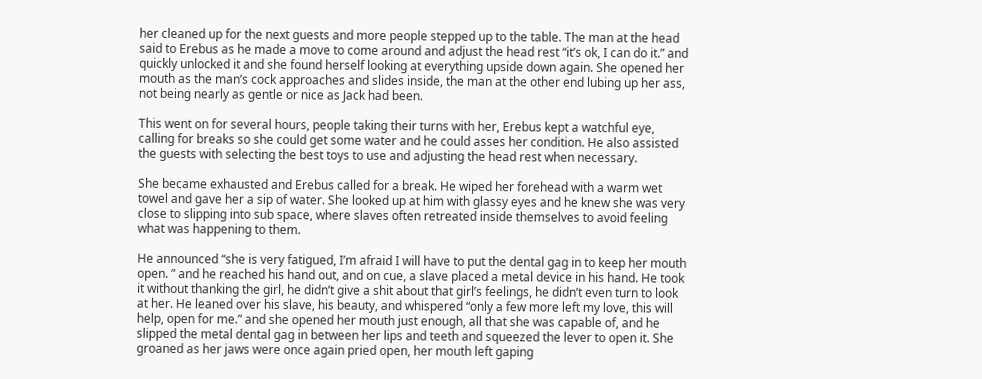her cleaned up for the next guests and more people stepped up to the table. The man at the head said to Erebus as he made a move to come around and adjust the head rest “it’s ok, I can do it.” and quickly unlocked it and she found herself looking at everything upside down again. She opened her mouth as the man’s cock approaches and slides inside, the man at the other end lubing up her ass, not being nearly as gentle or nice as Jack had been.

This went on for several hours, people taking their turns with her, Erebus kept a watchful eye, calling for breaks so she could get some water and he could asses her condition. He also assisted the guests with selecting the best toys to use and adjusting the head rest when necessary.

She became exhausted and Erebus called for a break. He wiped her forehead with a warm wet towel and gave her a sip of water. She looked up at him with glassy eyes and he knew she was very close to slipping into sub space, where slaves often retreated inside themselves to avoid feeling what was happening to them.

He announced “she is very fatigued, I’m afraid I will have to put the dental gag in to keep her mouth open. ” and he reached his hand out, and on cue, a slave placed a metal device in his hand. He took it without thanking the girl, he didn’t give a shit about that girl’s feelings, he didn’t even turn to look at her. He leaned over his slave, his beauty, and whispered “only a few more left my love, this will help, open for me.” and she opened her mouth just enough, all that she was capable of, and he slipped the metal dental gag in between her lips and teeth and squeezed the lever to open it. She groaned as her jaws were once again pried open, her mouth left gaping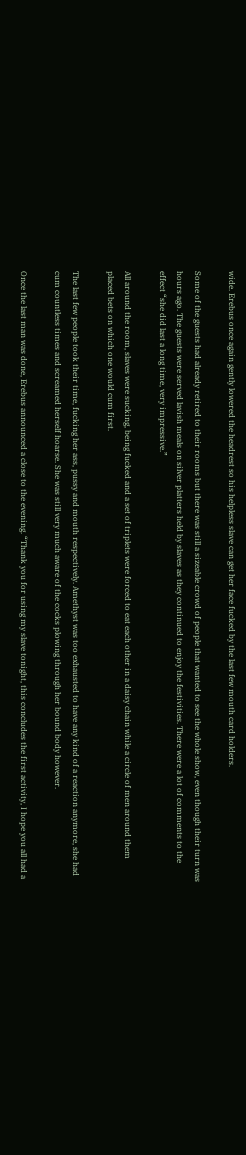wide. Erebus once again gently lowered the headrest so his helpless slave can get her face fucked by the last few mouth card holders.

Some of the guests had already retired to their rooms but there was still a sizeable crowd of people that wanted to see the whole show, even though their turn was hours ago. The guests were served lavish meals on silver platters held by slaves as they continued to enjoy the festivities. There were a lot of comments to the effect “she did last a long time, very impressive.”

All around the room, slaves were sucking, being fucked and a set of triplets were forced to eat each other in a daisy chain while a circle of men around them placed bets on which one would cum first.

The last few people took their time, fucking her ass, pussy and mouth respectively. Amethyst was too exhausted to have any kind of a reaction anymore, she had cum countless times and screamed herself hoarse. She was still very much aware of the cocks plowing through her bound body however.

Once the last man was done, Erebus announced a close to the evening. “Thank you for using my slave tonight, this concludes the first activity, I hope you all had a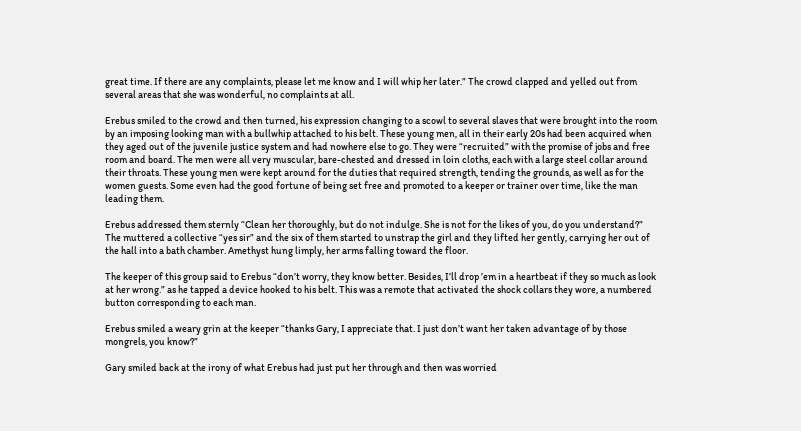great time. If there are any complaints, please let me know and I will whip her later.” The crowd clapped and yelled out from several areas that she was wonderful, no complaints at all.

Erebus smiled to the crowd and then turned, his expression changing to a scowl to several slaves that were brought into the room by an imposing looking man with a bullwhip attached to his belt. These young men, all in their early 20s had been acquired when they aged out of the juvenile justice system and had nowhere else to go. They were “recruited” with the promise of jobs and free room and board. The men were all very muscular, bare-chested and dressed in loin cloths, each with a large steel collar around their throats. These young men were kept around for the duties that required strength, tending the grounds, as well as for the women guests. Some even had the good fortune of being set free and promoted to a keeper or trainer over time, like the man leading them.

Erebus addressed them sternly “Clean her thoroughly, but do not indulge. She is not for the likes of you, do you understand?” The muttered a collective “yes sir” and the six of them started to unstrap the girl and they lifted her gently, carrying her out of the hall into a bath chamber. Amethyst hung limply, her arms falling toward the floor.

The keeper of this group said to Erebus “don’t worry, they know better. Besides, I’ll drop ’em in a heartbeat if they so much as look at her wrong.” as he tapped a device hooked to his belt. This was a remote that activated the shock collars they wore, a numbered button corresponding to each man.

Erebus smiled a weary grin at the keeper “thanks Gary, I appreciate that. I just don’t want her taken advantage of by those mongrels, you know?”

Gary smiled back at the irony of what Erebus had just put her through and then was worried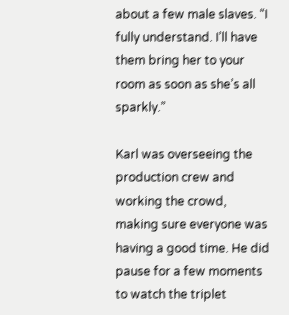about a few male slaves. “I fully understand. I’ll have them bring her to your room as soon as she’s all sparkly.”

Karl was overseeing the production crew and working the crowd, making sure everyone was having a good time. He did pause for a few moments to watch the triplet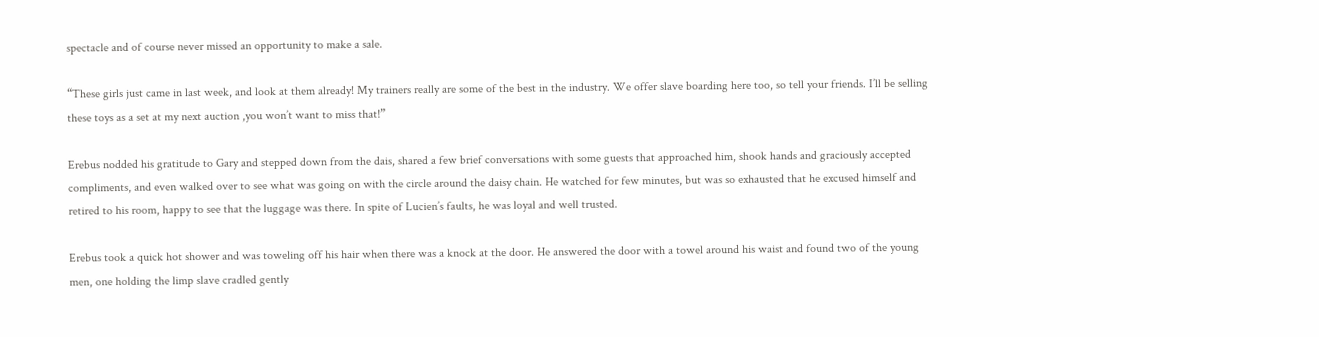spectacle and of course never missed an opportunity to make a sale.

“These girls just came in last week, and look at them already! My trainers really are some of the best in the industry. We offer slave boarding here too, so tell your friends. I’ll be selling these toys as a set at my next auction ,you won’t want to miss that!”

Erebus nodded his gratitude to Gary and stepped down from the dais, shared a few brief conversations with some guests that approached him, shook hands and graciously accepted compliments, and even walked over to see what was going on with the circle around the daisy chain. He watched for few minutes, but was so exhausted that he excused himself and retired to his room, happy to see that the luggage was there. In spite of Lucien’s faults, he was loyal and well trusted.

Erebus took a quick hot shower and was toweling off his hair when there was a knock at the door. He answered the door with a towel around his waist and found two of the young men, one holding the limp slave cradled gently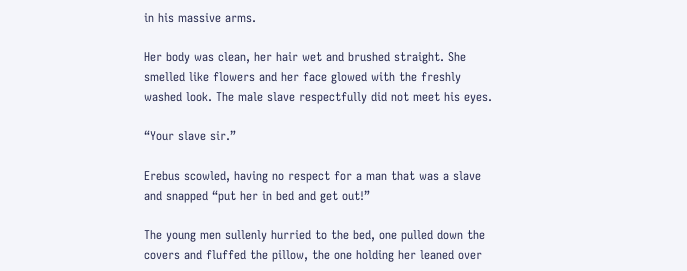in his massive arms.

Her body was clean, her hair wet and brushed straight. She smelled like flowers and her face glowed with the freshly washed look. The male slave respectfully did not meet his eyes.

“Your slave sir.”

Erebus scowled, having no respect for a man that was a slave and snapped “put her in bed and get out!”

The young men sullenly hurried to the bed, one pulled down the covers and fluffed the pillow, the one holding her leaned over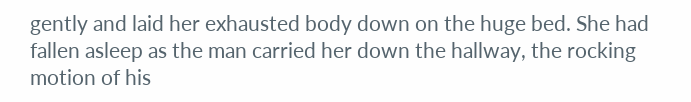gently and laid her exhausted body down on the huge bed. She had fallen asleep as the man carried her down the hallway, the rocking motion of his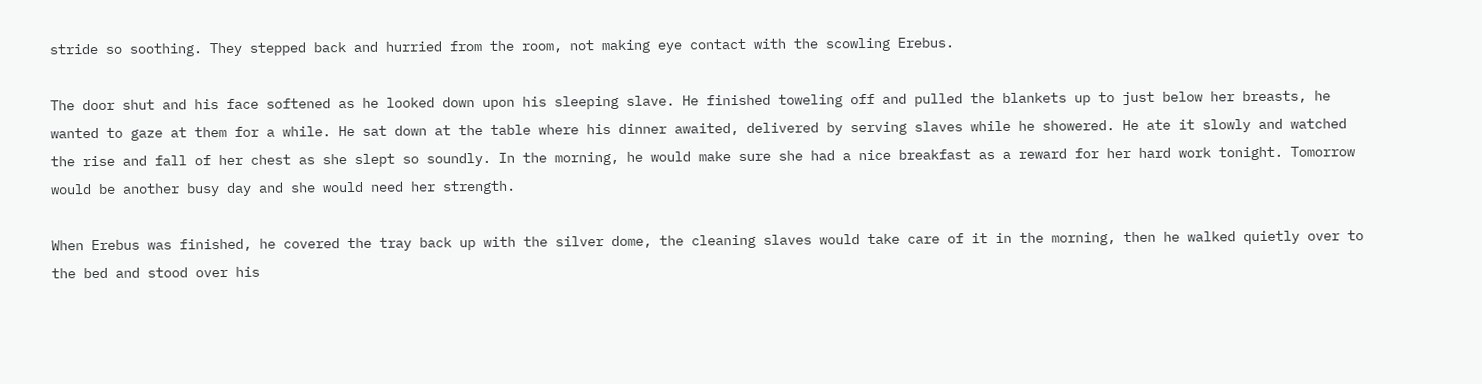stride so soothing. They stepped back and hurried from the room, not making eye contact with the scowling Erebus.

The door shut and his face softened as he looked down upon his sleeping slave. He finished toweling off and pulled the blankets up to just below her breasts, he wanted to gaze at them for a while. He sat down at the table where his dinner awaited, delivered by serving slaves while he showered. He ate it slowly and watched the rise and fall of her chest as she slept so soundly. In the morning, he would make sure she had a nice breakfast as a reward for her hard work tonight. Tomorrow would be another busy day and she would need her strength.

When Erebus was finished, he covered the tray back up with the silver dome, the cleaning slaves would take care of it in the morning, then he walked quietly over to the bed and stood over his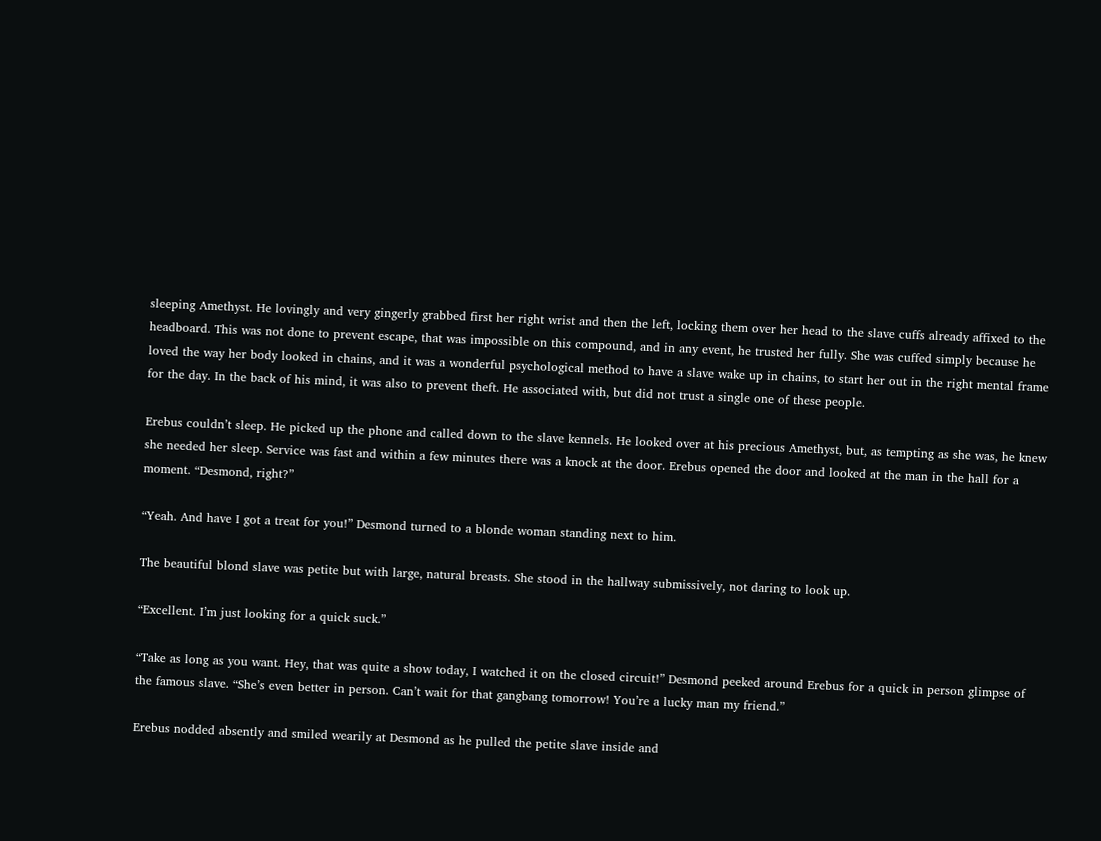sleeping Amethyst. He lovingly and very gingerly grabbed first her right wrist and then the left, locking them over her head to the slave cuffs already affixed to the headboard. This was not done to prevent escape, that was impossible on this compound, and in any event, he trusted her fully. She was cuffed simply because he loved the way her body looked in chains, and it was a wonderful psychological method to have a slave wake up in chains, to start her out in the right mental frame for the day. In the back of his mind, it was also to prevent theft. He associated with, but did not trust a single one of these people.

Erebus couldn’t sleep. He picked up the phone and called down to the slave kennels. He looked over at his precious Amethyst, but, as tempting as she was, he knew she needed her sleep. Service was fast and within a few minutes there was a knock at the door. Erebus opened the door and looked at the man in the hall for a moment. “Desmond, right?”

“Yeah. And have I got a treat for you!” Desmond turned to a blonde woman standing next to him.

The beautiful blond slave was petite but with large, natural breasts. She stood in the hallway submissively, not daring to look up.

“Excellent. I’m just looking for a quick suck.”

“Take as long as you want. Hey, that was quite a show today, I watched it on the closed circuit!” Desmond peeked around Erebus for a quick in person glimpse of the famous slave. “She’s even better in person. Can’t wait for that gangbang tomorrow! You’re a lucky man my friend.”

Erebus nodded absently and smiled wearily at Desmond as he pulled the petite slave inside and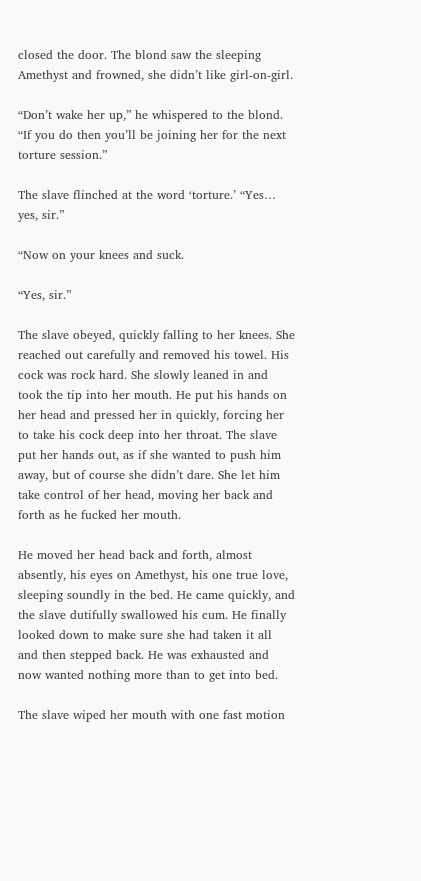closed the door. The blond saw the sleeping Amethyst and frowned, she didn’t like girl-on-girl.

“Don’t wake her up,” he whispered to the blond. “If you do then you’ll be joining her for the next torture session.”

The slave flinched at the word ‘torture.’ “Yes… yes, sir.”

“Now on your knees and suck.

“Yes, sir.”

The slave obeyed, quickly falling to her knees. She reached out carefully and removed his towel. His cock was rock hard. She slowly leaned in and took the tip into her mouth. He put his hands on her head and pressed her in quickly, forcing her to take his cock deep into her throat. The slave put her hands out, as if she wanted to push him away, but of course she didn’t dare. She let him take control of her head, moving her back and forth as he fucked her mouth.

He moved her head back and forth, almost absently, his eyes on Amethyst, his one true love, sleeping soundly in the bed. He came quickly, and the slave dutifully swallowed his cum. He finally looked down to make sure she had taken it all and then stepped back. He was exhausted and now wanted nothing more than to get into bed.

The slave wiped her mouth with one fast motion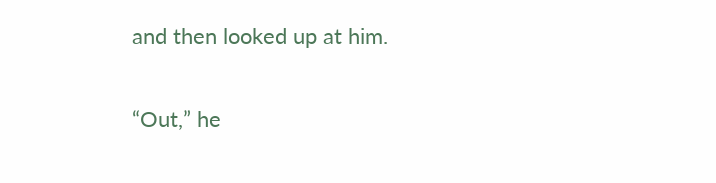and then looked up at him.

“Out,” he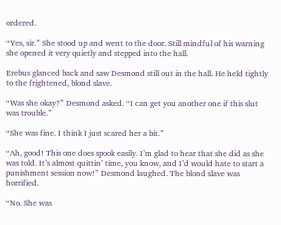ordered.

“Yes, sir.” She stood up and went to the door. Still mindful of his warning she opened it very quietly and stepped into the hall.

Erebus glanced back and saw Desmond still out in the hall. He held tightly to the frightened, blond slave.

“Was she okay?” Desmond asked. “I can get you another one if this slut was trouble.”

“She was fine. I think I just scared her a bit.”

“Ah, good! This one does spook easily. I’m glad to hear that she did as she was told. It’s almost quittin’ time, you know, and I’d would hate to start a punishment session now!” Desmond laughed. The blond slave was horrified.

“No. She was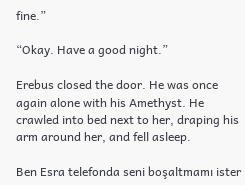fine.”

“Okay. Have a good night.”

Erebus closed the door. He was once again alone with his Amethyst. He crawled into bed next to her, draping his arm around her, and fell asleep.

Ben Esra telefonda seni boşaltmamı ister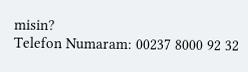misin?
Telefon Numaram: 00237 8000 92 32